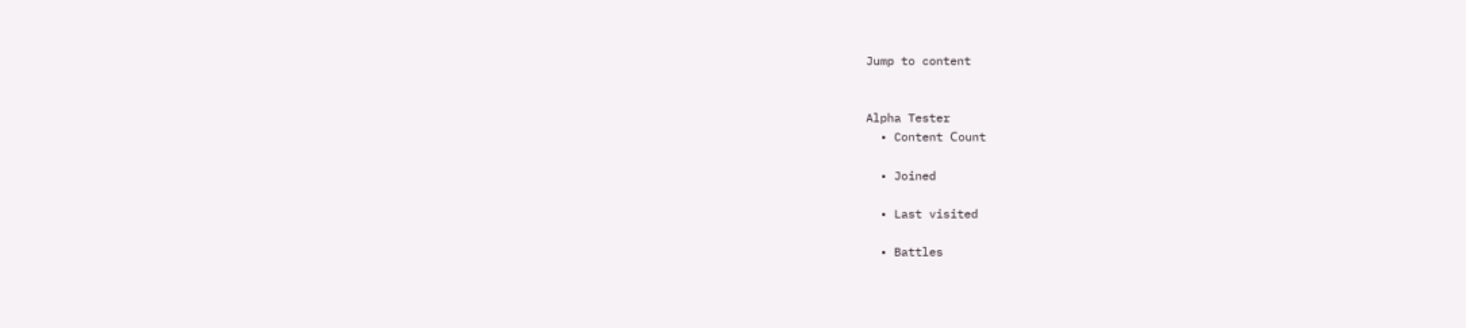Jump to content


Alpha Tester
  • Content Сount

  • Joined

  • Last visited

  • Battles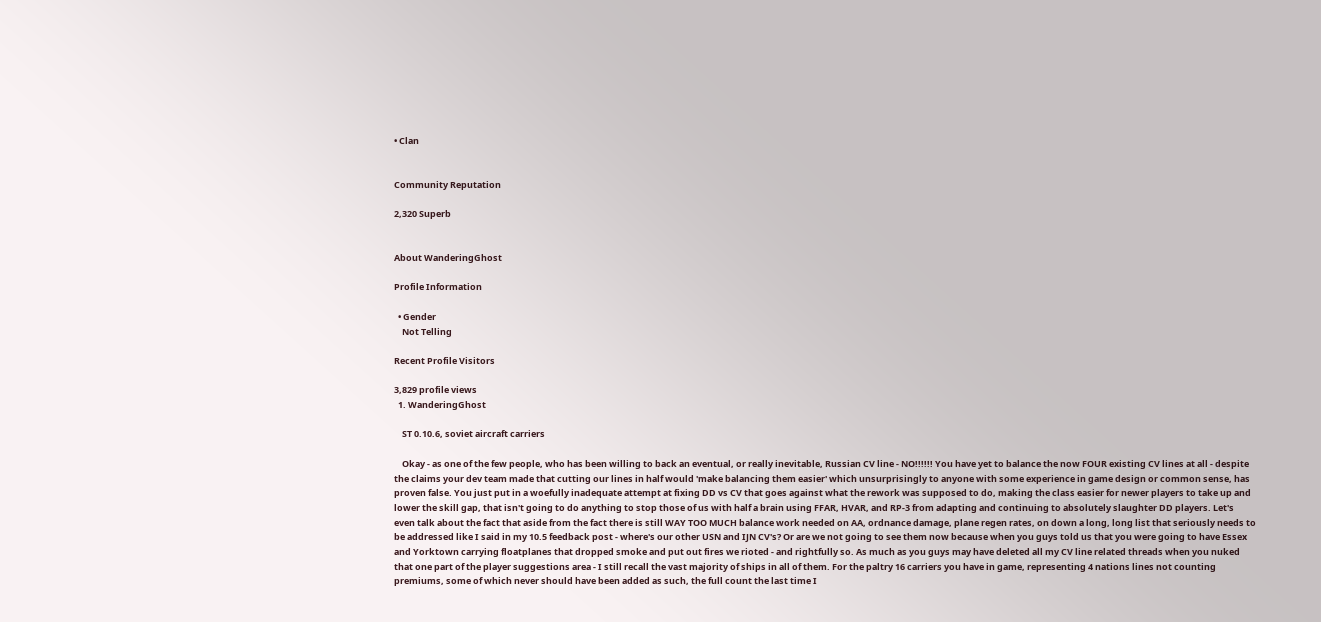• Clan


Community Reputation

2,320 Superb


About WanderingGhost

Profile Information

  • Gender
    Not Telling

Recent Profile Visitors

3,829 profile views
  1. WanderingGhost

    ST 0.10.6, soviet aircraft carriers

    Okay - as one of the few people, who has been willing to back an eventual, or really inevitable, Russian CV line - NO!!!!!! You have yet to balance the now FOUR existing CV lines at all - despite the claims your dev team made that cutting our lines in half would 'make balancing them easier' which unsurprisingly to anyone with some experience in game design or common sense, has proven false. You just put in a woefully inadequate attempt at fixing DD vs CV that goes against what the rework was supposed to do, making the class easier for newer players to take up and lower the skill gap, that isn't going to do anything to stop those of us with half a brain using FFAR, HVAR, and RP-3 from adapting and continuing to absolutely slaughter DD players. Let's even talk about the fact that aside from the fact there is still WAY TOO MUCH balance work needed on AA, ordnance damage, plane regen rates, on down a long, long list that seriously needs to be addressed like I said in my 10.5 feedback post - where's our other USN and IJN CV's? Or are we not going to see them now because when you guys told us that you were going to have Essex and Yorktown carrying floatplanes that dropped smoke and put out fires we rioted - and rightfully so. As much as you guys may have deleted all my CV line related threads when you nuked that one part of the player suggestions area - I still recall the vast majority of ships in all of them. For the paltry 16 carriers you have in game, representing 4 nations lines not counting premiums, some of which never should have been added as such, the full count the last time I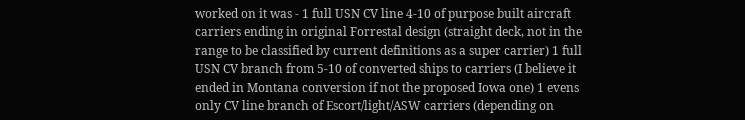worked on it was - 1 full USN CV line 4-10 of purpose built aircraft carriers ending in original Forrestal design (straight deck, not in the range to be classified by current definitions as a super carrier) 1 full USN CV branch from 5-10 of converted ships to carriers (I believe it ended in Montana conversion if not the proposed Iowa one) 1 evens only CV line branch of Escort/light/ASW carriers (depending on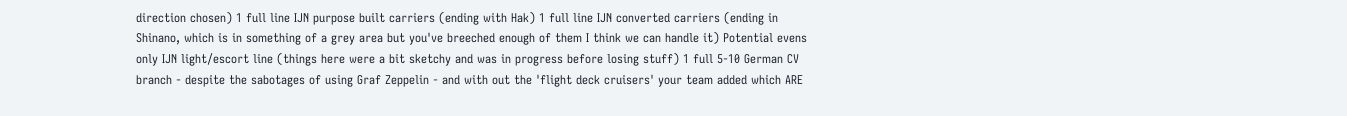direction chosen) 1 full line IJN purpose built carriers (ending with Hak) 1 full line IJN converted carriers (ending in Shinano, which is in something of a grey area but you've breeched enough of them I think we can handle it) Potential evens only IJN light/escort line (things here were a bit sketchy and was in progress before losing stuff) 1 full 5-10 German CV branch - despite the sabotages of using Graf Zeppelin - and with out the 'flight deck cruisers' your team added which ARE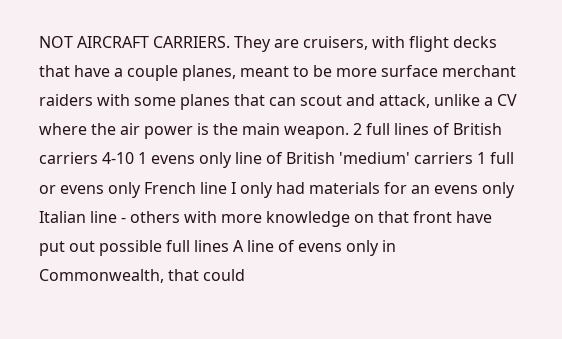NOT AIRCRAFT CARRIERS. They are cruisers, with flight decks that have a couple planes, meant to be more surface merchant raiders with some planes that can scout and attack, unlike a CV where the air power is the main weapon. 2 full lines of British carriers 4-10 1 evens only line of British 'medium' carriers 1 full or evens only French line I only had materials for an evens only Italian line - others with more knowledge on that front have put out possible full lines A line of evens only in Commonwealth, that could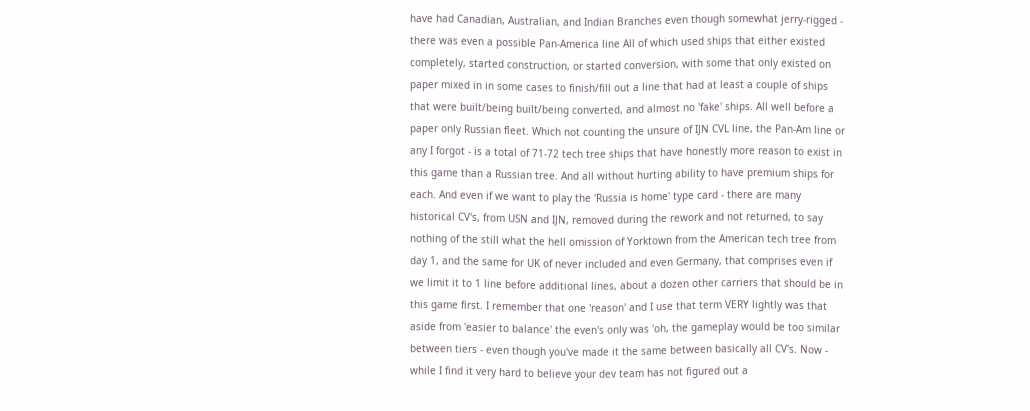have had Canadian, Australian, and Indian Branches even though somewhat jerry-rigged - there was even a possible Pan-America line All of which used ships that either existed completely, started construction, or started conversion, with some that only existed on paper mixed in in some cases to finish/fill out a line that had at least a couple of ships that were built/being built/being converted, and almost no 'fake' ships. All well before a paper only Russian fleet. Which not counting the unsure of IJN CVL line, the Pan-Am line or any I forgot - is a total of 71-72 tech tree ships that have honestly more reason to exist in this game than a Russian tree. And all without hurting ability to have premium ships for each. And even if we want to play the 'Russia is home' type card - there are many historical CV's, from USN and IJN, removed during the rework and not returned, to say nothing of the still what the hell omission of Yorktown from the American tech tree from day 1, and the same for UK of never included and even Germany, that comprises even if we limit it to 1 line before additional lines, about a dozen other carriers that should be in this game first. I remember that one 'reason' and I use that term VERY lightly was that aside from 'easier to balance' the even's only was 'oh, the gameplay would be too similar between tiers - even though you've made it the same between basically all CV's. Now - while I find it very hard to believe your dev team has not figured out a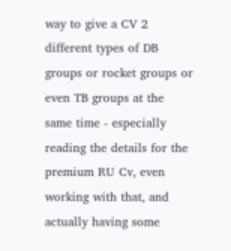way to give a CV 2 different types of DB groups or rocket groups or even TB groups at the same time - especially reading the details for the premium RU Cv, even working with that, and actually having some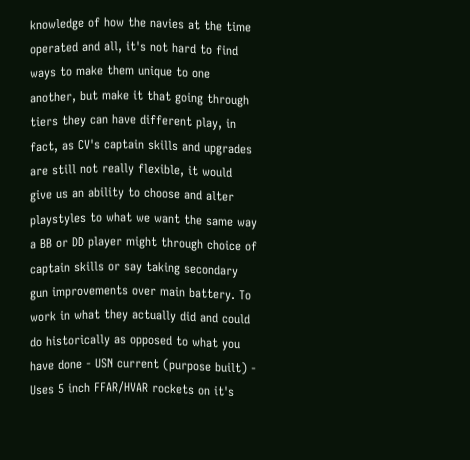knowledge of how the navies at the time operated and all, it's not hard to find ways to make them unique to one another, but make it that going through tiers they can have different play, in fact, as CV's captain skills and upgrades are still not really flexible, it would give us an ability to choose and alter playstyles to what we want the same way a BB or DD player might through choice of captain skills or say taking secondary gun improvements over main battery. To work in what they actually did and could do historically as opposed to what you have done - USN current (purpose built) - Uses 5 inch FFAR/HVAR rockets on it's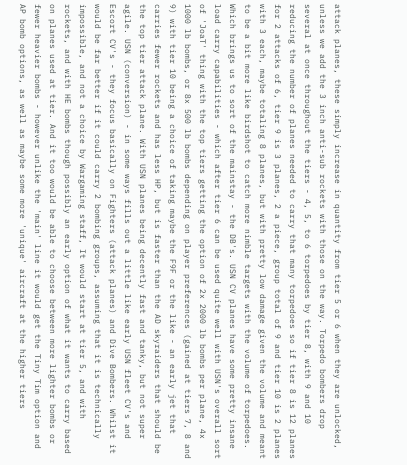attack planes, these simply increase in quantity from tier 5 or 6 when they are unlocked, unless we add the 3 inch anti-sub rockets with those on the way. Torpedo bombers drop several at once throughout the tiers - 4, 5, to 6 torpedoes by tier 8, with 9 and 10 reducing the number of planes needed to carry that many torpedoes so if tier 8 is 12 planes for 2 attacks of 6, tier 9 is 3 planes, 2 a piece, group total of 9 and tier 10 is 2 planes with 3 each, maybe totaling 8 planes, but with pretty low damage given the volume and meant to be a bit more like birdshot to catch more nimble targets with the volume of torpedoes. Which brings us to sort of the mainstay - the DB's. USN CV planes have some pretty insane load carry capabilities - which after tier 6 can be used quite well with USN's overall sort of 'JoaT' thing with the top tiers getting the option of 2x 2000 lb bombs per plane, 4x 1000 lb bombs, or 8x 500 lb bombs depending on player preferences (gained at tiers 7, 8 and 9) with tier 10 being a choice of taking maybe the F9F or the like - an early jet that carries fewer rockets and has less HP, but is faster than the AD skyraiders that should be the top tier attack plane. With USN planes being decently fast and tanky, but not super agile. USN (conversion) - in some ways fills out a little like early USN fleet CV's and Escort CV's - they focus basically on Fighters (attack planes) and Dive Bombers. Whilst it would be far better if it could carry 2 bombing groups, assuming that it is technically impossible, and not a choice by Wargaming staff, It would start at tier 5, and with rockets, and with HE bombs though possibly an early option of what it wants to carry based on planes used at tier. And it too would be able to choose between more lighter bombs or fewer heavier bombs - however unlike the 'main' line it would get the Tiny Tim option and AP bomb options, as well as maybe some more 'unique' aircraft at the higher tiers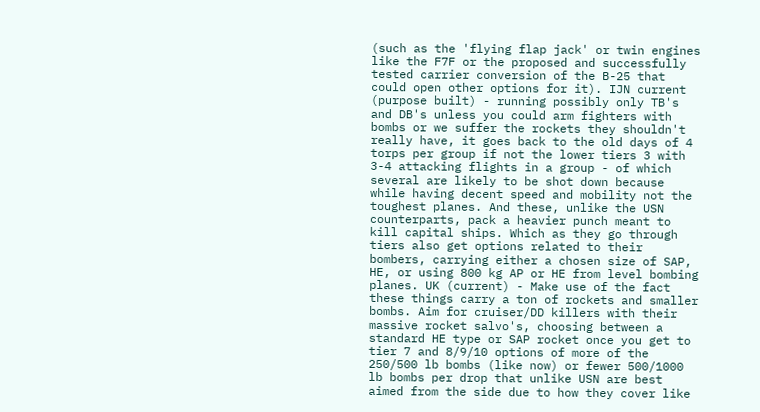(such as the 'flying flap jack' or twin engines like the F7F or the proposed and successfully tested carrier conversion of the B-25 that could open other options for it). IJN current (purpose built) - running possibly only TB's and DB's unless you could arm fighters with bombs or we suffer the rockets they shouldn't really have, it goes back to the old days of 4 torps per group if not the lower tiers 3 with 3-4 attacking flights in a group - of which several are likely to be shot down because while having decent speed and mobility not the toughest planes. And these, unlike the USN counterparts, pack a heavier punch meant to kill capital ships. Which as they go through tiers also get options related to their bombers, carrying either a chosen size of SAP, HE, or using 800 kg AP or HE from level bombing planes. UK (current) - Make use of the fact these things carry a ton of rockets and smaller bombs. Aim for cruiser/DD killers with their massive rocket salvo's, choosing between a standard HE type or SAP rocket once you get to tier 7 and 8/9/10 options of more of the 250/500 lb bombs (like now) or fewer 500/1000 lb bombs per drop that unlike USN are best aimed from the side due to how they cover like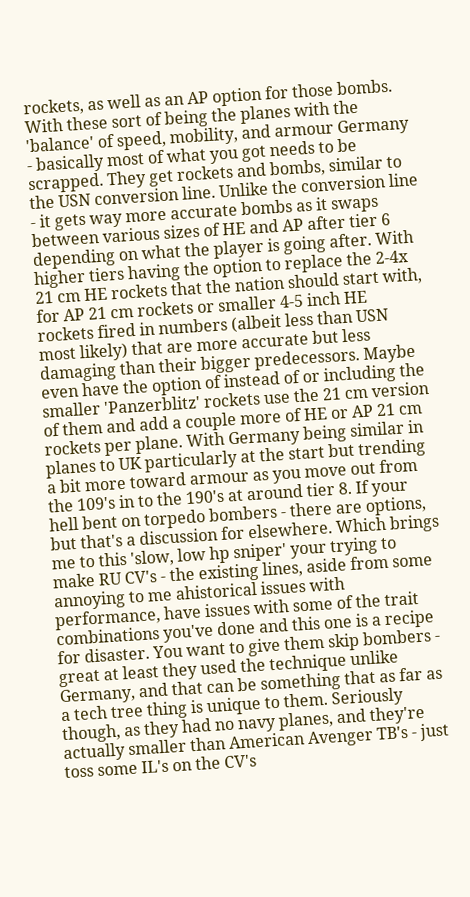rockets, as well as an AP option for those bombs. With these sort of being the planes with the 'balance' of speed, mobility, and armour Germany - basically most of what you got needs to be scrapped. They get rockets and bombs, similar to the USN conversion line. Unlike the conversion line - it gets way more accurate bombs as it swaps between various sizes of HE and AP after tier 6 depending on what the player is going after. With higher tiers having the option to replace the 2-4x 21 cm HE rockets that the nation should start with, for AP 21 cm rockets or smaller 4-5 inch HE rockets fired in numbers (albeit less than USN most likely) that are more accurate but less damaging than their bigger predecessors. Maybe even have the option of instead of or including the smaller 'Panzerblitz' rockets use the 21 cm version of them and add a couple more of HE or AP 21 cm rockets per plane. With Germany being similar in planes to UK particularly at the start but trending a bit more toward armour as you move out from the 109's in to the 190's at around tier 8. If your hell bent on torpedo bombers - there are options, but that's a discussion for elsewhere. Which brings me to this 'slow, low hp sniper' your trying to make RU CV's - the existing lines, aside from some annoying to me ahistorical issues with performance, have issues with some of the trait combinations you've done and this one is a recipe for disaster. You want to give them skip bombers - great at least they used the technique unlike Germany, and that can be something that as far as a tech tree thing is unique to them. Seriously though, as they had no navy planes, and they're actually smaller than American Avenger TB's - just toss some IL's on the CV's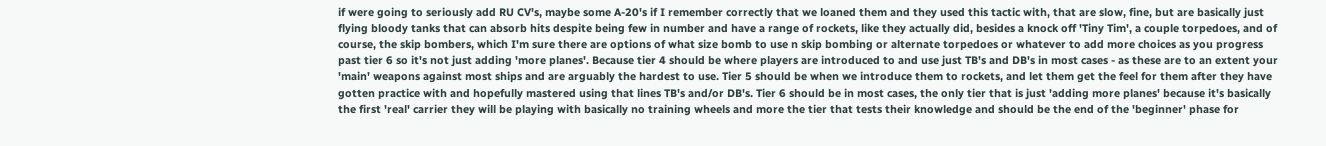if were going to seriously add RU CV's, maybe some A-20's if I remember correctly that we loaned them and they used this tactic with, that are slow, fine, but are basically just flying bloody tanks that can absorb hits despite being few in number and have a range of rockets, like they actually did, besides a knock off 'Tiny Tim', a couple torpedoes, and of course, the skip bombers, which I'm sure there are options of what size bomb to use n skip bombing or alternate torpedoes or whatever to add more choices as you progress past tier 6 so it's not just adding 'more planes'. Because tier 4 should be where players are introduced to and use just TB's and DB's in most cases - as these are to an extent your 'main' weapons against most ships and are arguably the hardest to use. Tier 5 should be when we introduce them to rockets, and let them get the feel for them after they have gotten practice with and hopefully mastered using that lines TB's and/or DB's. Tier 6 should be in most cases, the only tier that is just 'adding more planes' because it's basically the first 'real' carrier they will be playing with basically no training wheels and more the tier that tests their knowledge and should be the end of the 'beginner' phase for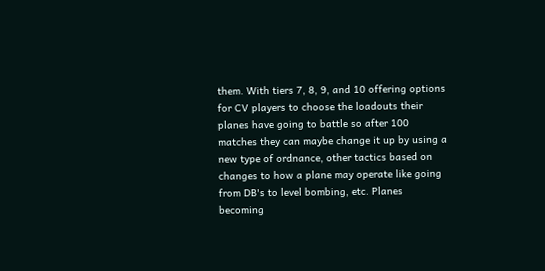them. With tiers 7, 8, 9, and 10 offering options for CV players to choose the loadouts their planes have going to battle so after 100 matches they can maybe change it up by using a new type of ordnance, other tactics based on changes to how a plane may operate like going from DB's to level bombing, etc. Planes becoming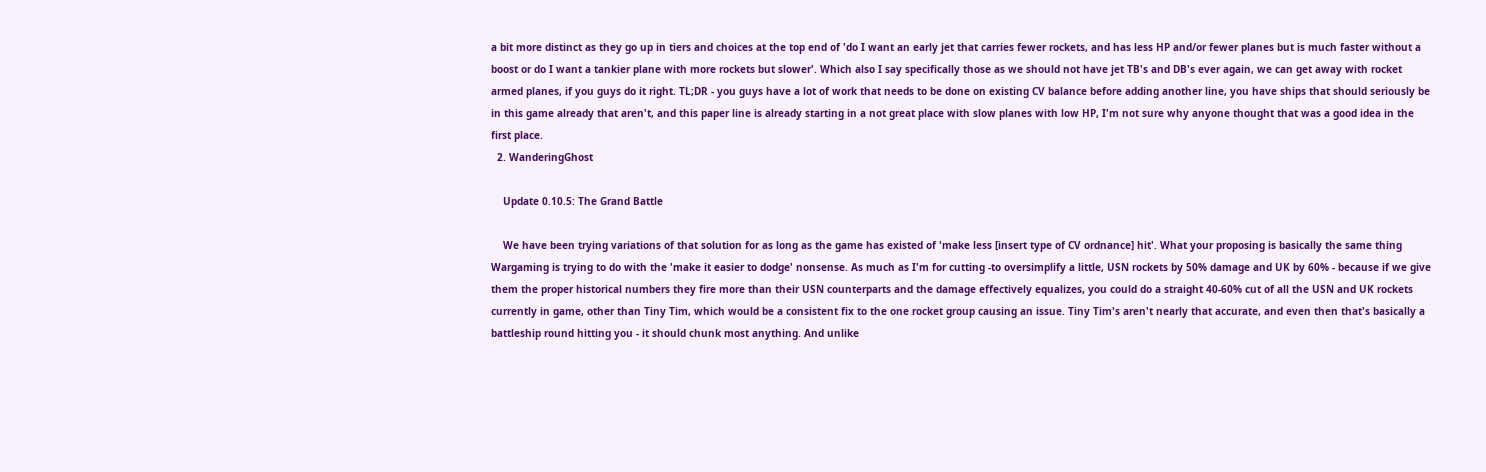a bit more distinct as they go up in tiers and choices at the top end of 'do I want an early jet that carries fewer rockets, and has less HP and/or fewer planes but is much faster without a boost or do I want a tankier plane with more rockets but slower'. Which also I say specifically those as we should not have jet TB's and DB's ever again, we can get away with rocket armed planes, if you guys do it right. TL;DR - you guys have a lot of work that needs to be done on existing CV balance before adding another line, you have ships that should seriously be in this game already that aren't, and this paper line is already starting in a not great place with slow planes with low HP, I'm not sure why anyone thought that was a good idea in the first place.
  2. WanderingGhost

    Update 0.10.5: The Grand Battle

    We have been trying variations of that solution for as long as the game has existed of 'make less [insert type of CV ordnance] hit'. What your proposing is basically the same thing Wargaming is trying to do with the 'make it easier to dodge' nonsense. As much as I'm for cutting -to oversimplify a little, USN rockets by 50% damage and UK by 60% - because if we give them the proper historical numbers they fire more than their USN counterparts and the damage effectively equalizes, you could do a straight 40-60% cut of all the USN and UK rockets currently in game, other than Tiny Tim, which would be a consistent fix to the one rocket group causing an issue. Tiny Tim's aren't nearly that accurate, and even then that's basically a battleship round hitting you - it should chunk most anything. And unlike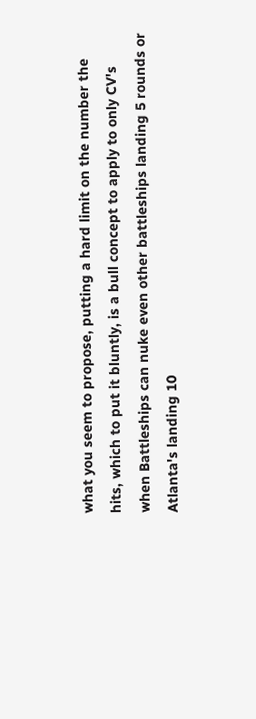what you seem to propose, putting a hard limit on the number the hits, which to put it bluntly, is a bull concept to apply to only CV's when Battleships can nuke even other battleships landing 5 rounds or Atlanta's landing 10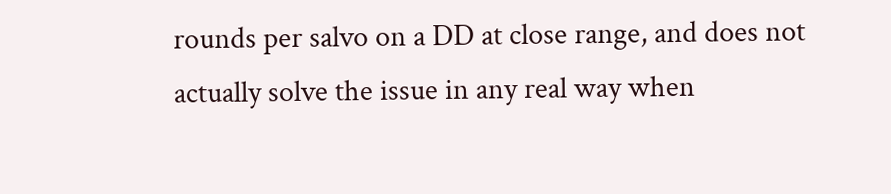rounds per salvo on a DD at close range, and does not actually solve the issue in any real way when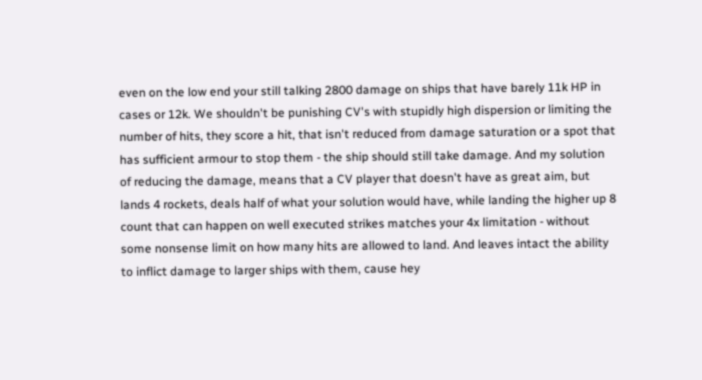even on the low end your still talking 2800 damage on ships that have barely 11k HP in cases or 12k. We shouldn't be punishing CV's with stupidly high dispersion or limiting the number of hits, they score a hit, that isn't reduced from damage saturation or a spot that has sufficient armour to stop them - the ship should still take damage. And my solution of reducing the damage, means that a CV player that doesn't have as great aim, but lands 4 rockets, deals half of what your solution would have, while landing the higher up 8 count that can happen on well executed strikes matches your 4x limitation - without some nonsense limit on how many hits are allowed to land. And leaves intact the ability to inflict damage to larger ships with them, cause hey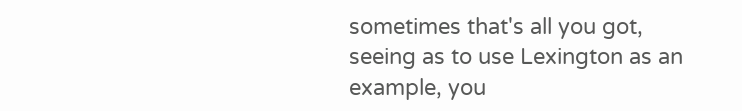sometimes that's all you got, seeing as to use Lexington as an example, you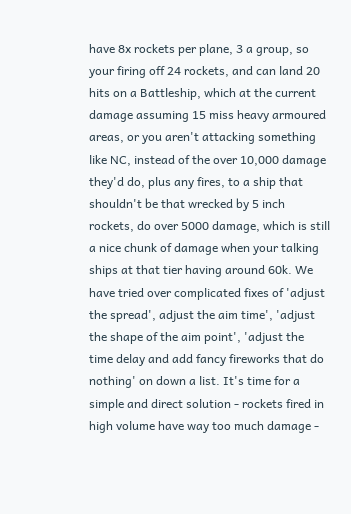have 8x rockets per plane, 3 a group, so your firing off 24 rockets, and can land 20 hits on a Battleship, which at the current damage assuming 15 miss heavy armoured areas, or you aren't attacking something like NC, instead of the over 10,000 damage they'd do, plus any fires, to a ship that shouldn't be that wrecked by 5 inch rockets, do over 5000 damage, which is still a nice chunk of damage when your talking ships at that tier having around 60k. We have tried over complicated fixes of 'adjust the spread', adjust the aim time', 'adjust the shape of the aim point', 'adjust the time delay and add fancy fireworks that do nothing' on down a list. It's time for a simple and direct solution - rockets fired in high volume have way too much damage -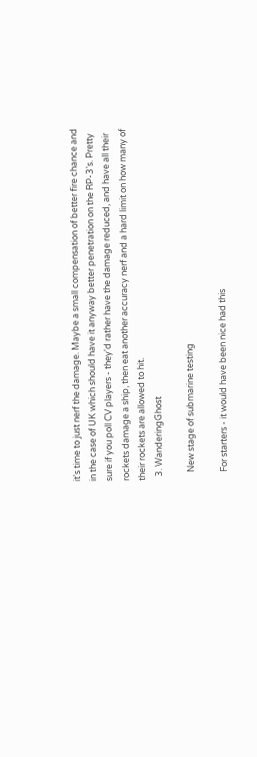it's time to just nerf the damage. Maybe a small compensation of better fire chance and in the case of UK which should have it anyway better penetration on the RP-3's. Pretty sure if you poll CV players - they'd rather have the damage reduced, and have all their rockets damage a ship, then eat another accuracy nerf and a hard limit on how many of their rockets are allowed to hit.
  3. WanderingGhost

    New stage of submarine testing

    For starters - it would have been nice had this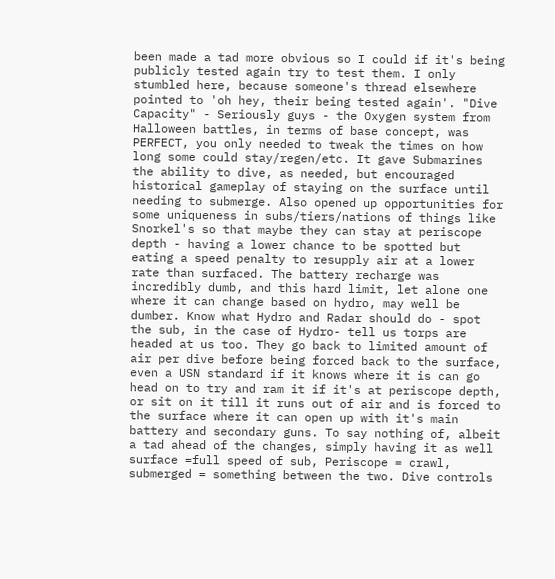been made a tad more obvious so I could if it's being publicly tested again try to test them. I only stumbled here, because someone's thread elsewhere pointed to 'oh hey, their being tested again'. "Dive Capacity" - Seriously guys - the Oxygen system from Halloween battles, in terms of base concept, was PERFECT, you only needed to tweak the times on how long some could stay/regen/etc. It gave Submarines the ability to dive, as needed, but encouraged historical gameplay of staying on the surface until needing to submerge. Also opened up opportunities for some uniqueness in subs/tiers/nations of things like Snorkel's so that maybe they can stay at periscope depth - having a lower chance to be spotted but eating a speed penalty to resupply air at a lower rate than surfaced. The battery recharge was incredibly dumb, and this hard limit, let alone one where it can change based on hydro, may well be dumber. Know what Hydro and Radar should do - spot the sub, in the case of Hydro- tell us torps are headed at us too. They go back to limited amount of air per dive before being forced back to the surface, even a USN standard if it knows where it is can go head on to try and ram it if it's at periscope depth, or sit on it till it runs out of air and is forced to the surface where it can open up with it's main battery and secondary guns. To say nothing of, albeit a tad ahead of the changes, simply having it as well surface =full speed of sub, Periscope = crawl, submerged = something between the two. Dive controls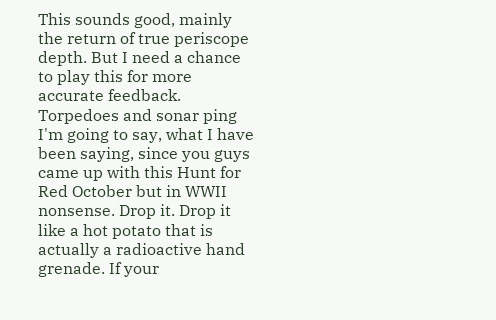This sounds good, mainly the return of true periscope depth. But I need a chance to play this for more accurate feedback. Torpedoes and sonar ping I'm going to say, what I have been saying, since you guys came up with this Hunt for Red October but in WWII nonsense. Drop it. Drop it like a hot potato that is actually a radioactive hand grenade. If your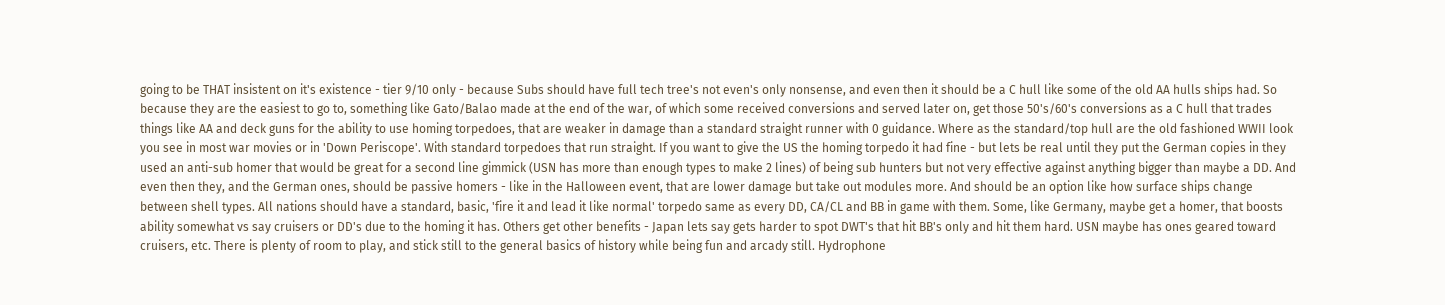going to be THAT insistent on it's existence - tier 9/10 only - because Subs should have full tech tree's not even's only nonsense, and even then it should be a C hull like some of the old AA hulls ships had. So because they are the easiest to go to, something like Gato/Balao made at the end of the war, of which some received conversions and served later on, get those 50's/60's conversions as a C hull that trades things like AA and deck guns for the ability to use homing torpedoes, that are weaker in damage than a standard straight runner with 0 guidance. Where as the standard/top hull are the old fashioned WWII look you see in most war movies or in 'Down Periscope'. With standard torpedoes that run straight. If you want to give the US the homing torpedo it had fine - but lets be real until they put the German copies in they used an anti-sub homer that would be great for a second line gimmick (USN has more than enough types to make 2 lines) of being sub hunters but not very effective against anything bigger than maybe a DD. And even then they, and the German ones, should be passive homers - like in the Halloween event, that are lower damage but take out modules more. And should be an option like how surface ships change between shell types. All nations should have a standard, basic, 'fire it and lead it like normal' torpedo same as every DD, CA/CL and BB in game with them. Some, like Germany, maybe get a homer, that boosts ability somewhat vs say cruisers or DD's due to the homing it has. Others get other benefits - Japan lets say gets harder to spot DWT's that hit BB's only and hit them hard. USN maybe has ones geared toward cruisers, etc. There is plenty of room to play, and stick still to the general basics of history while being fun and arcady still. Hydrophone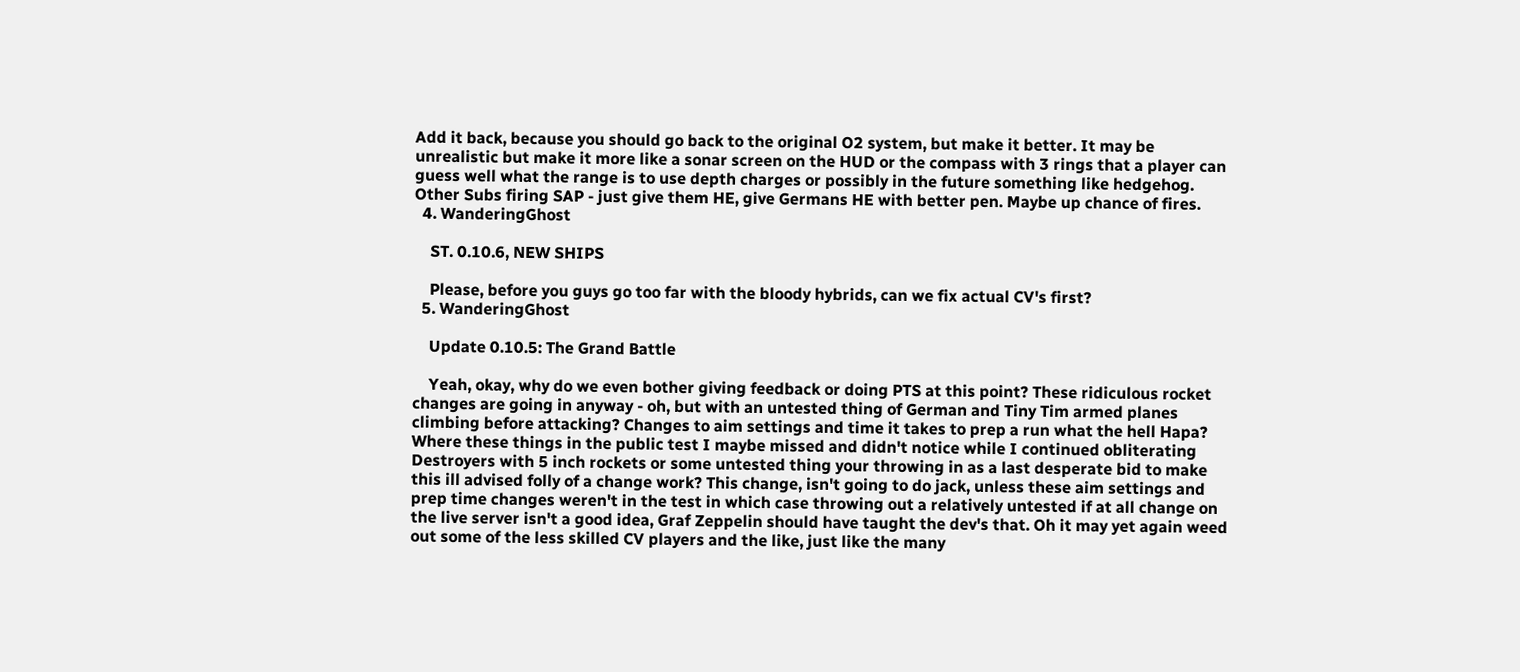Add it back, because you should go back to the original O2 system, but make it better. It may be unrealistic but make it more like a sonar screen on the HUD or the compass with 3 rings that a player can guess well what the range is to use depth charges or possibly in the future something like hedgehog. Other Subs firing SAP - just give them HE, give Germans HE with better pen. Maybe up chance of fires.
  4. WanderingGhost

    ST. 0.10.6, NEW SHIPS

    Please, before you guys go too far with the bloody hybrids, can we fix actual CV's first?
  5. WanderingGhost

    Update 0.10.5: The Grand Battle

    Yeah, okay, why do we even bother giving feedback or doing PTS at this point? These ridiculous rocket changes are going in anyway - oh, but with an untested thing of German and Tiny Tim armed planes climbing before attacking? Changes to aim settings and time it takes to prep a run what the hell Hapa? Where these things in the public test I maybe missed and didn't notice while I continued obliterating Destroyers with 5 inch rockets or some untested thing your throwing in as a last desperate bid to make this ill advised folly of a change work? This change, isn't going to do jack, unless these aim settings and prep time changes weren't in the test in which case throwing out a relatively untested if at all change on the live server isn't a good idea, Graf Zeppelin should have taught the dev's that. Oh it may yet again weed out some of the less skilled CV players and the like, just like the many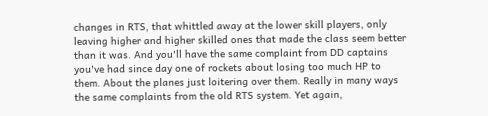changes in RTS, that whittled away at the lower skill players, only leaving higher and higher skilled ones that made the class seem better than it was. And you'll have the same complaint from DD captains you've had since day one of rockets about losing too much HP to them. About the planes just loitering over them. Really in many ways the same complaints from the old RTS system. Yet again,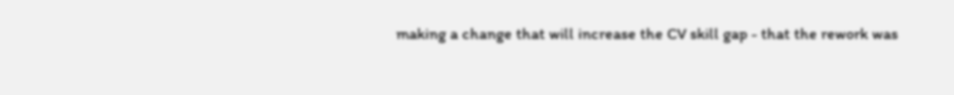making a change that will increase the CV skill gap - that the rework was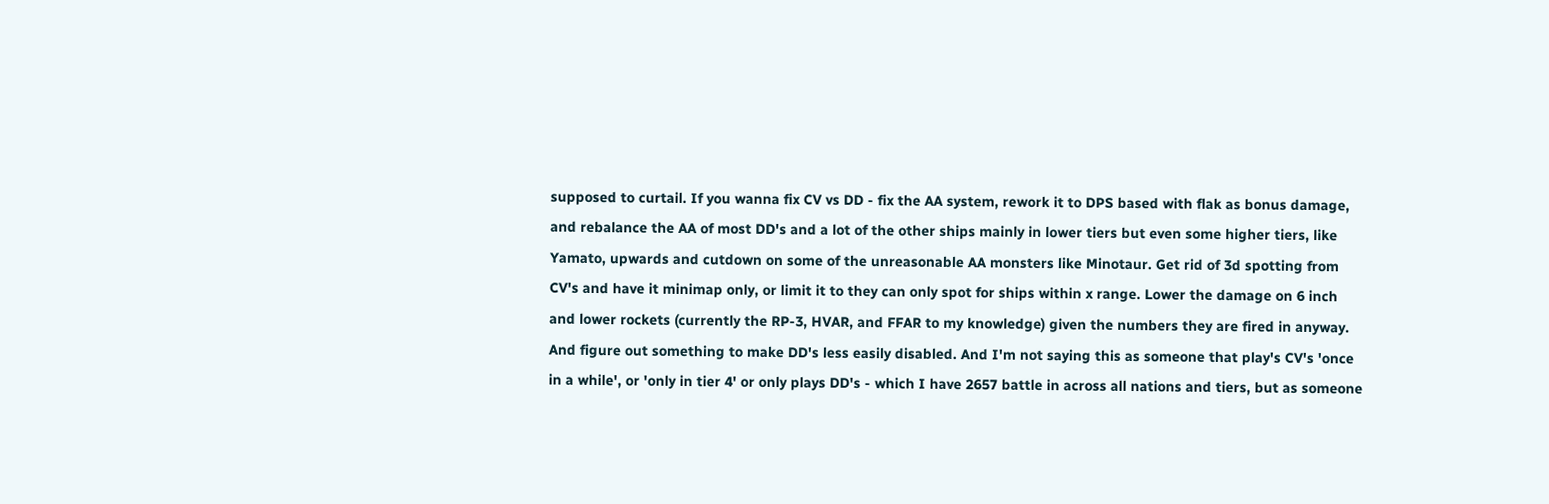supposed to curtail. If you wanna fix CV vs DD - fix the AA system, rework it to DPS based with flak as bonus damage, and rebalance the AA of most DD's and a lot of the other ships mainly in lower tiers but even some higher tiers, like Yamato, upwards and cutdown on some of the unreasonable AA monsters like Minotaur. Get rid of 3d spotting from CV's and have it minimap only, or limit it to they can only spot for ships within x range. Lower the damage on 6 inch and lower rockets (currently the RP-3, HVAR, and FFAR to my knowledge) given the numbers they are fired in anyway. And figure out something to make DD's less easily disabled. And I'm not saying this as someone that play's CV's 'once in a while', or 'only in tier 4' or only plays DD's - which I have 2657 battle in across all nations and tiers, but as someone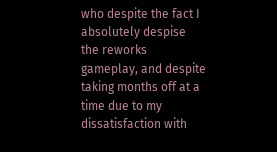who despite the fact I absolutely despise the reworks gameplay, and despite taking months off at a time due to my dissatisfaction with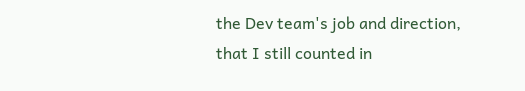the Dev team's job and direction, that I still counted in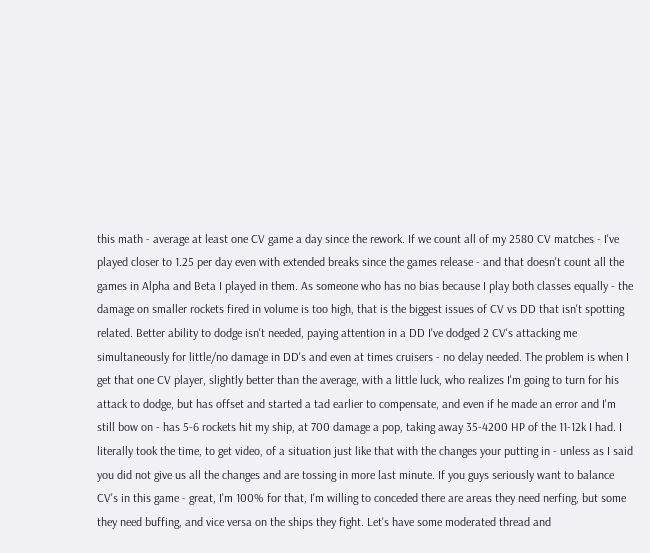this math - average at least one CV game a day since the rework. If we count all of my 2580 CV matches - I've played closer to 1.25 per day even with extended breaks since the games release - and that doesn't count all the games in Alpha and Beta I played in them. As someone who has no bias because I play both classes equally - the damage on smaller rockets fired in volume is too high, that is the biggest issues of CV vs DD that isn't spotting related. Better ability to dodge isn't needed, paying attention in a DD I've dodged 2 CV's attacking me simultaneously for little/no damage in DD's and even at times cruisers - no delay needed. The problem is when I get that one CV player, slightly better than the average, with a little luck, who realizes I'm going to turn for his attack to dodge, but has offset and started a tad earlier to compensate, and even if he made an error and I'm still bow on - has 5-6 rockets hit my ship, at 700 damage a pop, taking away 35-4200 HP of the 11-12k I had. I literally took the time, to get video, of a situation just like that with the changes your putting in - unless as I said you did not give us all the changes and are tossing in more last minute. If you guys seriously want to balance CV's in this game - great, I'm 100% for that, I'm willing to conceded there are areas they need nerfing, but some they need buffing, and vice versa on the ships they fight. Let's have some moderated thread and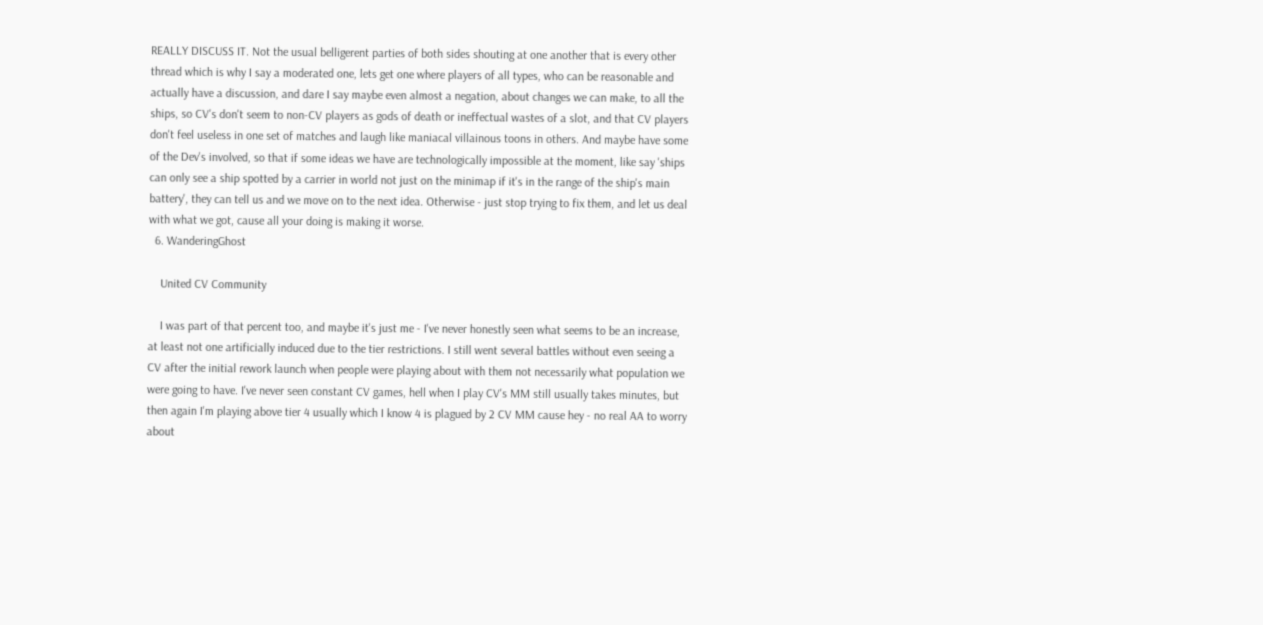REALLY DISCUSS IT. Not the usual belligerent parties of both sides shouting at one another that is every other thread which is why I say a moderated one, lets get one where players of all types, who can be reasonable and actually have a discussion, and dare I say maybe even almost a negation, about changes we can make, to all the ships, so CV's don't seem to non-CV players as gods of death or ineffectual wastes of a slot, and that CV players don't feel useless in one set of matches and laugh like maniacal villainous toons in others. And maybe have some of the Dev's involved, so that if some ideas we have are technologically impossible at the moment, like say 'ships can only see a ship spotted by a carrier in world not just on the minimap if it's in the range of the ship's main battery', they can tell us and we move on to the next idea. Otherwise - just stop trying to fix them, and let us deal with what we got, cause all your doing is making it worse.
  6. WanderingGhost

    United CV Community

    I was part of that percent too, and maybe it's just me - I've never honestly seen what seems to be an increase, at least not one artificially induced due to the tier restrictions. I still went several battles without even seeing a CV after the initial rework launch when people were playing about with them not necessarily what population we were going to have. I've never seen constant CV games, hell when I play CV's MM still usually takes minutes, but then again I'm playing above tier 4 usually which I know 4 is plagued by 2 CV MM cause hey - no real AA to worry about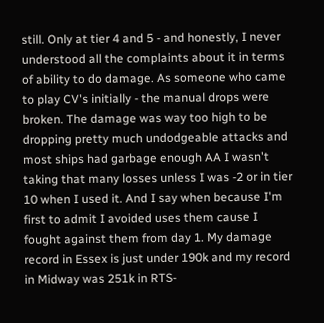still. Only at tier 4 and 5 - and honestly, I never understood all the complaints about it in terms of ability to do damage. As someone who came to play CV's initially - the manual drops were broken. The damage was way too high to be dropping pretty much undodgeable attacks and most ships had garbage enough AA I wasn't taking that many losses unless I was -2 or in tier 10 when I used it. And I say when because I'm first to admit I avoided uses them cause I fought against them from day 1. My damage record in Essex is just under 190k and my record in Midway was 251k in RTS-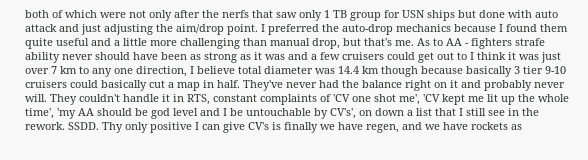both of which were not only after the nerfs that saw only 1 TB group for USN ships but done with auto attack and just adjusting the aim/drop point. I preferred the auto-drop mechanics because I found them quite useful and a little more challenging than manual drop, but that's me. As to AA - fighters strafe ability never should have been as strong as it was and a few cruisers could get out to I think it was just over 7 km to any one direction, I believe total diameter was 14.4 km though because basically 3 tier 9-10 cruisers could basically cut a map in half. They've never had the balance right on it and probably never will. They couldn't handle it in RTS, constant complaints of 'CV one shot me', 'CV kept me lit up the whole time', 'my AA should be god level and I be untouchable by CV's', on down a list that I still see in the rework. SSDD. Thy only positive I can give CV's is finally we have regen, and we have rockets as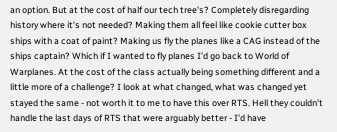an option. But at the cost of half our tech tree's? Completely disregarding history where it's not needed? Making them all feel like cookie cutter box ships with a coat of paint? Making us fly the planes like a CAG instead of the ships captain? Which if I wanted to fly planes I'd go back to World of Warplanes. At the cost of the class actually being something different and a little more of a challenge? I look at what changed, what was changed yet stayed the same - not worth it to me to have this over RTS. Hell they couldn't handle the last days of RTS that were arguably better - I'd have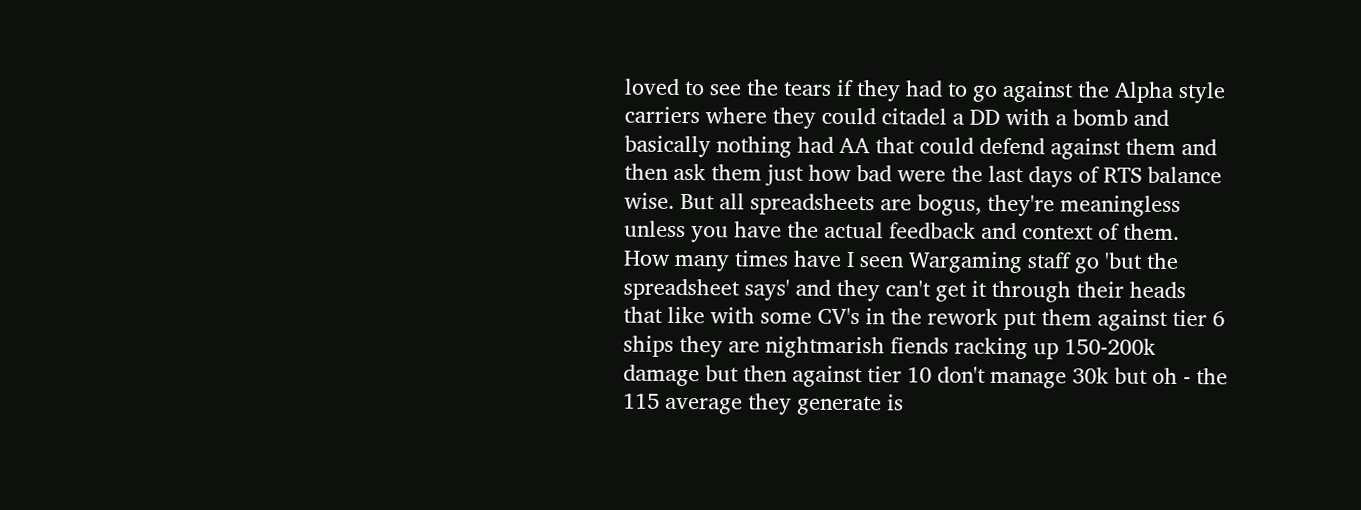loved to see the tears if they had to go against the Alpha style carriers where they could citadel a DD with a bomb and basically nothing had AA that could defend against them and then ask them just how bad were the last days of RTS balance wise. But all spreadsheets are bogus, they're meaningless unless you have the actual feedback and context of them. How many times have I seen Wargaming staff go 'but the spreadsheet says' and they can't get it through their heads that like with some CV's in the rework put them against tier 6 ships they are nightmarish fiends racking up 150-200k damage but then against tier 10 don't manage 30k but oh - the 115 average they generate is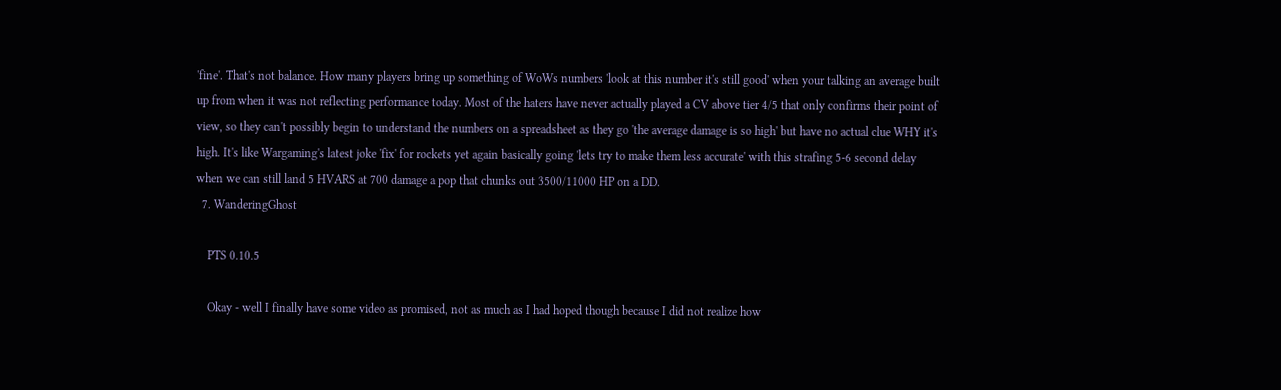'fine'. That's not balance. How many players bring up something of WoWs numbers 'look at this number it's still good' when your talking an average built up from when it was not reflecting performance today. Most of the haters have never actually played a CV above tier 4/5 that only confirms their point of view, so they can't possibly begin to understand the numbers on a spreadsheet as they go 'the average damage is so high' but have no actual clue WHY it's high. It's like Wargaming's latest joke 'fix' for rockets yet again basically going 'lets try to make them less accurate' with this strafing 5-6 second delay when we can still land 5 HVARS at 700 damage a pop that chunks out 3500/11000 HP on a DD.
  7. WanderingGhost

    PTS 0.10.5

    Okay - well I finally have some video as promised, not as much as I had hoped though because I did not realize how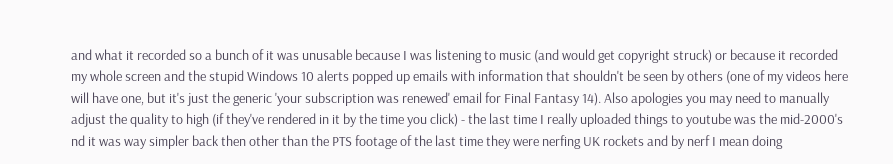and what it recorded so a bunch of it was unusable because I was listening to music (and would get copyright struck) or because it recorded my whole screen and the stupid Windows 10 alerts popped up emails with information that shouldn't be seen by others (one of my videos here will have one, but it's just the generic 'your subscription was renewed' email for Final Fantasy 14). Also apologies you may need to manually adjust the quality to high (if they've rendered in it by the time you click) - the last time I really uploaded things to youtube was the mid-2000's nd it was way simpler back then other than the PTS footage of the last time they were nerfing UK rockets and by nerf I mean doing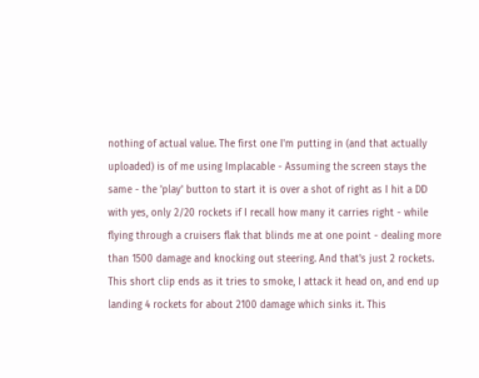nothing of actual value. The first one I'm putting in (and that actually uploaded) is of me using Implacable - Assuming the screen stays the same - the 'play' button to start it is over a shot of right as I hit a DD with yes, only 2/20 rockets if I recall how many it carries right - while flying through a cruisers flak that blinds me at one point - dealing more than 1500 damage and knocking out steering. And that's just 2 rockets. This short clip ends as it tries to smoke, I attack it head on, and end up landing 4 rockets for about 2100 damage which sinks it. This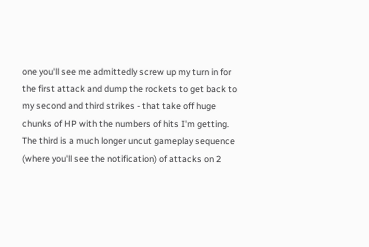one you'll see me admittedly screw up my turn in for the first attack and dump the rockets to get back to my second and third strikes - that take off huge chunks of HP with the numbers of hits I'm getting. The third is a much longer uncut gameplay sequence (where you'll see the notification) of attacks on 2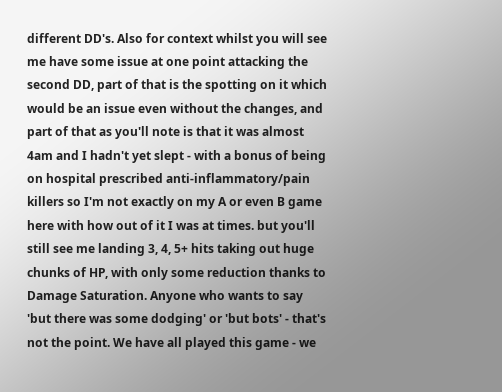different DD's. Also for context whilst you will see me have some issue at one point attacking the second DD, part of that is the spotting on it which would be an issue even without the changes, and part of that as you'll note is that it was almost 4am and I hadn't yet slept - with a bonus of being on hospital prescribed anti-inflammatory/pain killers so I'm not exactly on my A or even B game here with how out of it I was at times. but you'll still see me landing 3, 4, 5+ hits taking out huge chunks of HP, with only some reduction thanks to Damage Saturation. Anyone who wants to say 'but there was some dodging' or 'but bots' - that's not the point. We have all played this game - we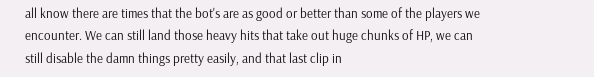all know there are times that the bot's are as good or better than some of the players we encounter. We can still land those heavy hits that take out huge chunks of HP, we can still disable the damn things pretty easily, and that last clip in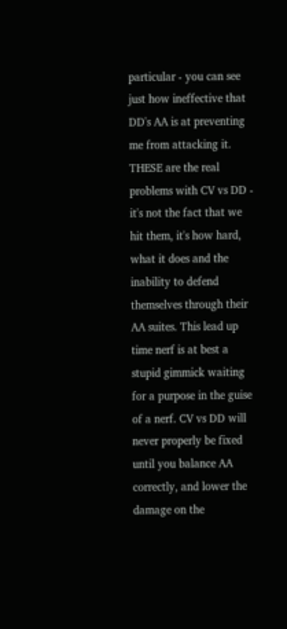particular - you can see just how ineffective that DD's AA is at preventing me from attacking it. THESE are the real problems with CV vs DD - it's not the fact that we hit them, it's how hard, what it does and the inability to defend themselves through their AA suites. This lead up time nerf is at best a stupid gimmick waiting for a purpose in the guise of a nerf. CV vs DD will never properly be fixed until you balance AA correctly, and lower the damage on the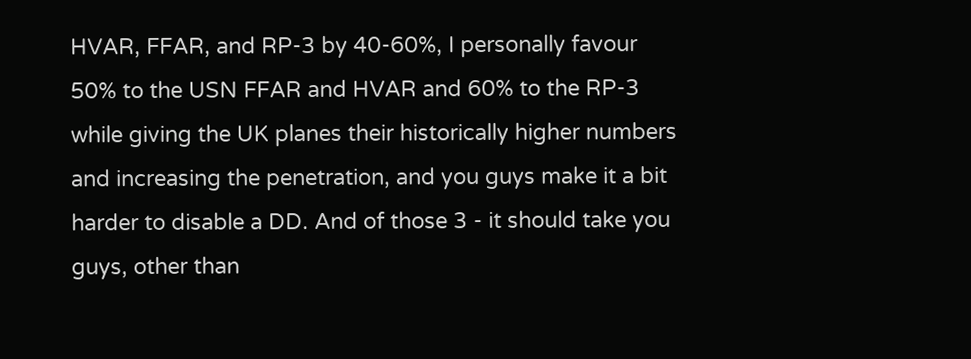HVAR, FFAR, and RP-3 by 40-60%, I personally favour 50% to the USN FFAR and HVAR and 60% to the RP-3 while giving the UK planes their historically higher numbers and increasing the penetration, and you guys make it a bit harder to disable a DD. And of those 3 - it should take you guys, other than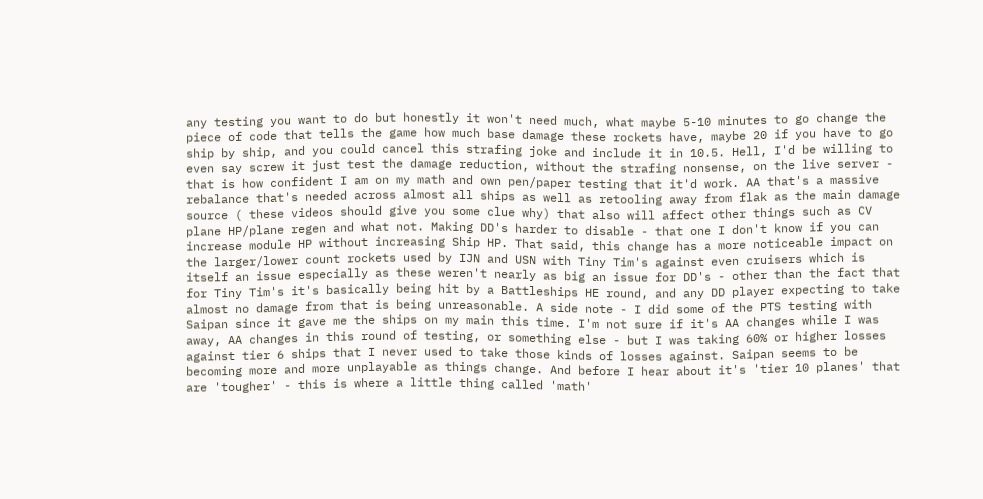any testing you want to do but honestly it won't need much, what maybe 5-10 minutes to go change the piece of code that tells the game how much base damage these rockets have, maybe 20 if you have to go ship by ship, and you could cancel this strafing joke and include it in 10.5. Hell, I'd be willing to even say screw it just test the damage reduction, without the strafing nonsense, on the live server - that is how confident I am on my math and own pen/paper testing that it'd work. AA that's a massive rebalance that's needed across almost all ships as well as retooling away from flak as the main damage source ( these videos should give you some clue why) that also will affect other things such as CV plane HP/plane regen and what not. Making DD's harder to disable - that one I don't know if you can increase module HP without increasing Ship HP. That said, this change has a more noticeable impact on the larger/lower count rockets used by IJN and USN with Tiny Tim's against even cruisers which is itself an issue especially as these weren't nearly as big an issue for DD's - other than the fact that for Tiny Tim's it's basically being hit by a Battleships HE round, and any DD player expecting to take almost no damage from that is being unreasonable. A side note - I did some of the PTS testing with Saipan since it gave me the ships on my main this time. I'm not sure if it's AA changes while I was away, AA changes in this round of testing, or something else - but I was taking 60% or higher losses against tier 6 ships that I never used to take those kinds of losses against. Saipan seems to be becoming more and more unplayable as things change. And before I hear about it's 'tier 10 planes' that are 'tougher' - this is where a little thing called 'math'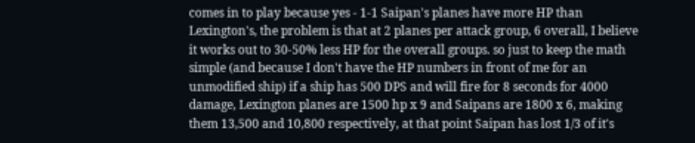comes in to play because yes - 1-1 Saipan's planes have more HP than Lexington's, the problem is that at 2 planes per attack group, 6 overall, I believe it works out to 30-50% less HP for the overall groups. so just to keep the math simple (and because I don't have the HP numbers in front of me for an unmodified ship) if a ship has 500 DPS and will fire for 8 seconds for 4000 damage, Lexington planes are 1500 hp x 9 and Saipans are 1800 x 6, making them 13,500 and 10,800 respectively, at that point Saipan has lost 1/3 of it's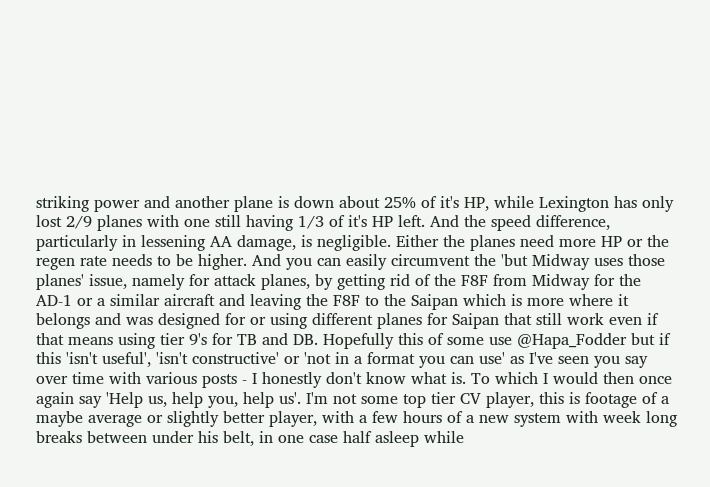striking power and another plane is down about 25% of it's HP, while Lexington has only lost 2/9 planes with one still having 1/3 of it's HP left. And the speed difference, particularly in lessening AA damage, is negligible. Either the planes need more HP or the regen rate needs to be higher. And you can easily circumvent the 'but Midway uses those planes' issue, namely for attack planes, by getting rid of the F8F from Midway for the AD-1 or a similar aircraft and leaving the F8F to the Saipan which is more where it belongs and was designed for or using different planes for Saipan that still work even if that means using tier 9's for TB and DB. Hopefully this of some use @Hapa_Fodder but if this 'isn't useful', 'isn't constructive' or 'not in a format you can use' as I've seen you say over time with various posts - I honestly don't know what is. To which I would then once again say 'Help us, help you, help us'. I'm not some top tier CV player, this is footage of a maybe average or slightly better player, with a few hours of a new system with week long breaks between under his belt, in one case half asleep while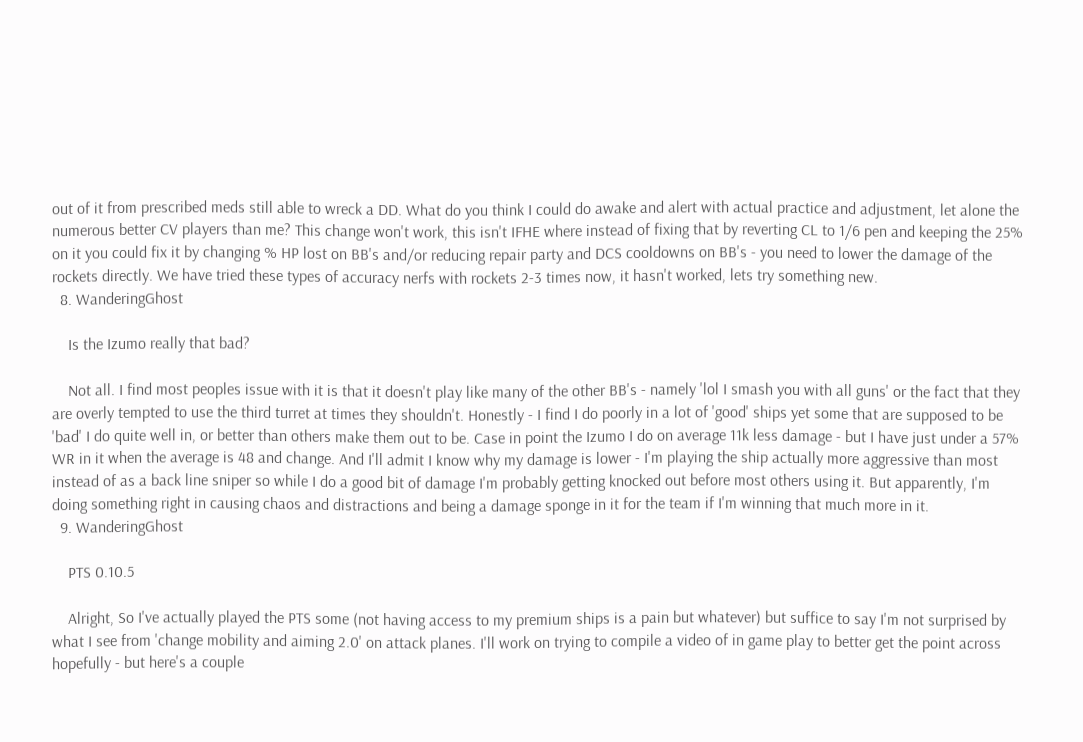out of it from prescribed meds still able to wreck a DD. What do you think I could do awake and alert with actual practice and adjustment, let alone the numerous better CV players than me? This change won't work, this isn't IFHE where instead of fixing that by reverting CL to 1/6 pen and keeping the 25% on it you could fix it by changing % HP lost on BB's and/or reducing repair party and DCS cooldowns on BB's - you need to lower the damage of the rockets directly. We have tried these types of accuracy nerfs with rockets 2-3 times now, it hasn't worked, lets try something new.
  8. WanderingGhost

    Is the Izumo really that bad?

    Not all. I find most peoples issue with it is that it doesn't play like many of the other BB's - namely 'lol I smash you with all guns' or the fact that they are overly tempted to use the third turret at times they shouldn't. Honestly - I find I do poorly in a lot of 'good' ships yet some that are supposed to be 'bad' I do quite well in, or better than others make them out to be. Case in point the Izumo I do on average 11k less damage - but I have just under a 57% WR in it when the average is 48 and change. And I'll admit I know why my damage is lower - I'm playing the ship actually more aggressive than most instead of as a back line sniper so while I do a good bit of damage I'm probably getting knocked out before most others using it. But apparently, I'm doing something right in causing chaos and distractions and being a damage sponge in it for the team if I'm winning that much more in it.
  9. WanderingGhost

    PTS 0.10.5

    Alright, So I've actually played the PTS some (not having access to my premium ships is a pain but whatever) but suffice to say I'm not surprised by what I see from 'change mobility and aiming 2.0' on attack planes. I'll work on trying to compile a video of in game play to better get the point across hopefully - but here's a couple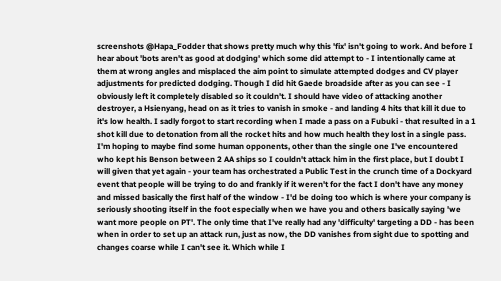screenshots @Hapa_Fodder that shows pretty much why this 'fix' isn't going to work. And before I hear about 'bots aren't as good at dodging' which some did attempt to - I intentionally came at them at wrong angles and misplaced the aim point to simulate attempted dodges and CV player adjustments for predicted dodging. Though I did hit Gaede broadside after as you can see - I obviously left it completely disabled so it couldn't. I should have video of attacking another destroyer, a Hsienyang, head on as it tries to vanish in smoke - and landing 4 hits that kill it due to it's low health. I sadly forgot to start recording when I made a pass on a Fubuki - that resulted in a 1 shot kill due to detonation from all the rocket hits and how much health they lost in a single pass. I'm hoping to maybe find some human opponents, other than the single one I've encountered who kept his Benson between 2 AA ships so I couldn't attack him in the first place, but I doubt I will given that yet again - your team has orchestrated a Public Test in the crunch time of a Dockyard event that people will be trying to do and frankly if it weren't for the fact I don't have any money and missed basically the first half of the window - I'd be doing too which is where your company is seriously shooting itself in the foot especially when we have you and others basically saying 'we want more people on PT'. The only time that I've really had any 'difficulty' targeting a DD - has been when in order to set up an attack run, just as now, the DD vanishes from sight due to spotting and changes coarse while I can't see it. Which while I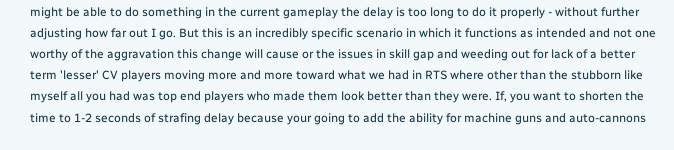might be able to do something in the current gameplay the delay is too long to do it properly - without further adjusting how far out I go. But this is an incredibly specific scenario in which it functions as intended and not one worthy of the aggravation this change will cause or the issues in skill gap and weeding out for lack of a better term 'lesser' CV players moving more and more toward what we had in RTS where other than the stubborn like myself all you had was top end players who made them look better than they were. If, you want to shorten the time to 1-2 seconds of strafing delay because your going to add the ability for machine guns and auto-cannons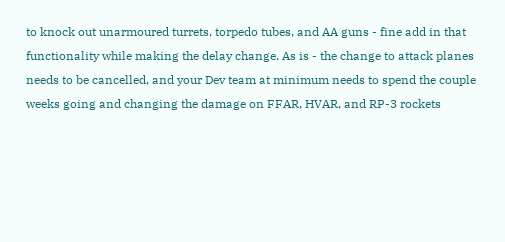to knock out unarmoured turrets, torpedo tubes, and AA guns - fine add in that functionality while making the delay change. As is - the change to attack planes needs to be cancelled, and your Dev team at minimum needs to spend the couple weeks going and changing the damage on FFAR, HVAR, and RP-3 rockets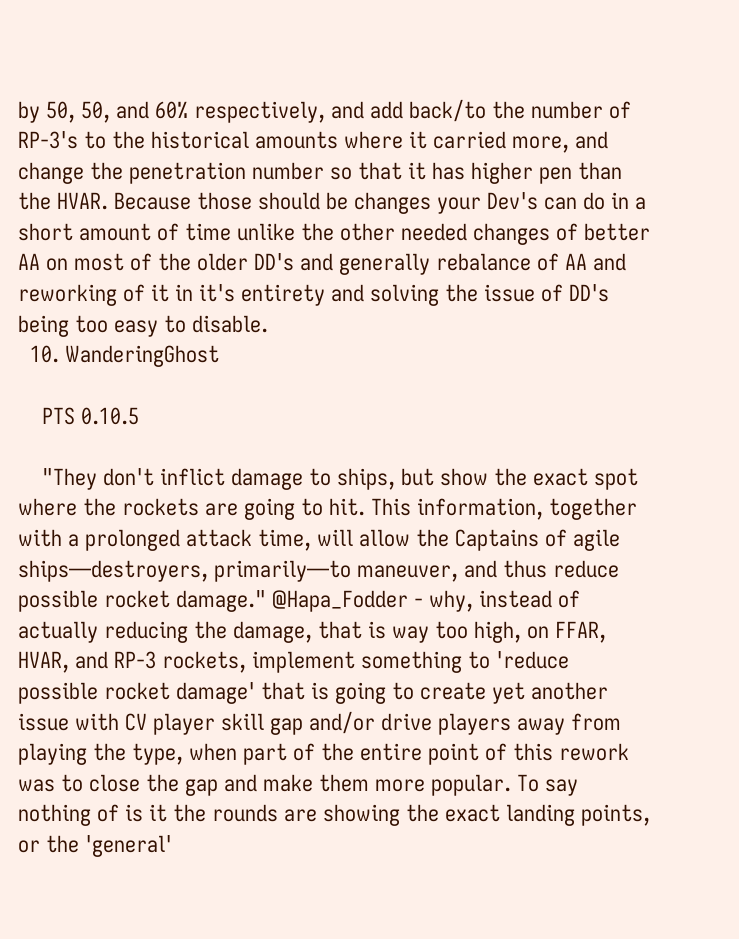by 50, 50, and 60% respectively, and add back/to the number of RP-3's to the historical amounts where it carried more, and change the penetration number so that it has higher pen than the HVAR. Because those should be changes your Dev's can do in a short amount of time unlike the other needed changes of better AA on most of the older DD's and generally rebalance of AA and reworking of it in it's entirety and solving the issue of DD's being too easy to disable.
  10. WanderingGhost

    PTS 0.10.5

    "They don't inflict damage to ships, but show the exact spot where the rockets are going to hit. This information, together with a prolonged attack time, will allow the Captains of agile ships—destroyers, primarily—to maneuver, and thus reduce possible rocket damage." @Hapa_Fodder - why, instead of actually reducing the damage, that is way too high, on FFAR, HVAR, and RP-3 rockets, implement something to 'reduce possible rocket damage' that is going to create yet another issue with CV player skill gap and/or drive players away from playing the type, when part of the entire point of this rework was to close the gap and make them more popular. To say nothing of is it the rounds are showing the exact landing points, or the 'general'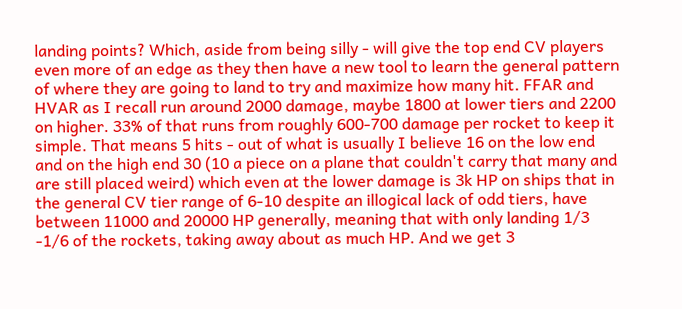landing points? Which, aside from being silly - will give the top end CV players even more of an edge as they then have a new tool to learn the general pattern of where they are going to land to try and maximize how many hit. FFAR and HVAR as I recall run around 2000 damage, maybe 1800 at lower tiers and 2200 on higher. 33% of that runs from roughly 600-700 damage per rocket to keep it simple. That means 5 hits - out of what is usually I believe 16 on the low end and on the high end 30 (10 a piece on a plane that couldn't carry that many and are still placed weird) which even at the lower damage is 3k HP on ships that in the general CV tier range of 6-10 despite an illogical lack of odd tiers, have between 11000 and 20000 HP generally, meaning that with only landing 1/3 -1/6 of the rockets, taking away about as much HP. And we get 3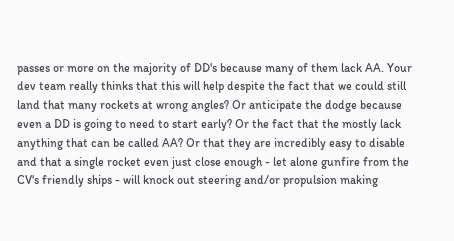passes or more on the majority of DD's because many of them lack AA. Your dev team really thinks that this will help despite the fact that we could still land that many rockets at wrong angles? Or anticipate the dodge because even a DD is going to need to start early? Or the fact that the mostly lack anything that can be called AA? Or that they are incredibly easy to disable and that a single rocket even just close enough - let alone gunfire from the CV's friendly ships - will knock out steering and/or propulsion making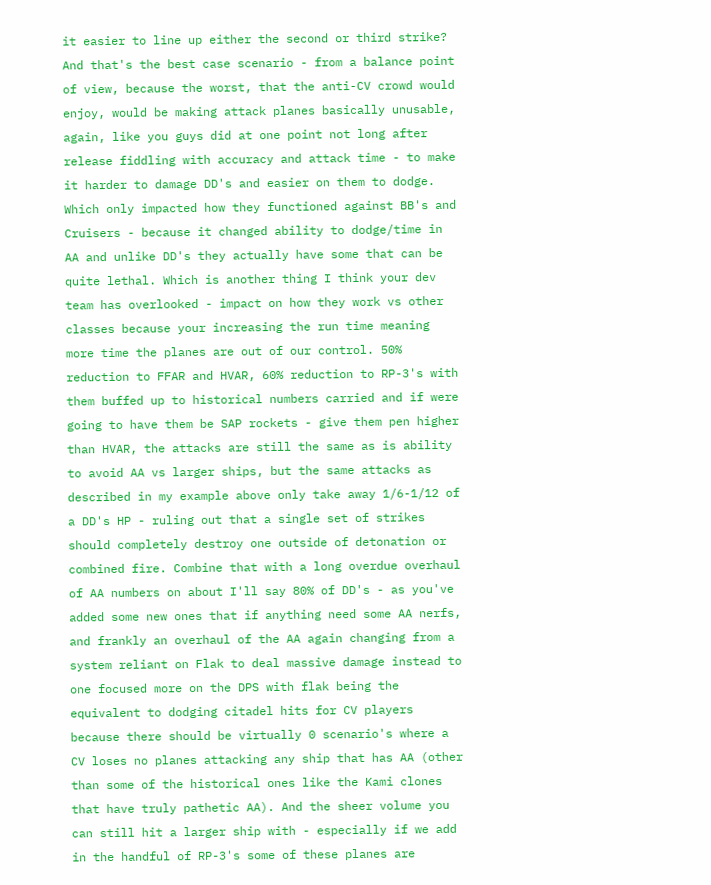it easier to line up either the second or third strike? And that's the best case scenario - from a balance point of view, because the worst, that the anti-CV crowd would enjoy, would be making attack planes basically unusable, again, like you guys did at one point not long after release fiddling with accuracy and attack time - to make it harder to damage DD's and easier on them to dodge. Which only impacted how they functioned against BB's and Cruisers - because it changed ability to dodge/time in AA and unlike DD's they actually have some that can be quite lethal. Which is another thing I think your dev team has overlooked - impact on how they work vs other classes because your increasing the run time meaning more time the planes are out of our control. 50% reduction to FFAR and HVAR, 60% reduction to RP-3's with them buffed up to historical numbers carried and if were going to have them be SAP rockets - give them pen higher than HVAR, the attacks are still the same as is ability to avoid AA vs larger ships, but the same attacks as described in my example above only take away 1/6-1/12 of a DD's HP - ruling out that a single set of strikes should completely destroy one outside of detonation or combined fire. Combine that with a long overdue overhaul of AA numbers on about I'll say 80% of DD's - as you've added some new ones that if anything need some AA nerfs, and frankly an overhaul of the AA again changing from a system reliant on Flak to deal massive damage instead to one focused more on the DPS with flak being the equivalent to dodging citadel hits for CV players because there should be virtually 0 scenario's where a CV loses no planes attacking any ship that has AA (other than some of the historical ones like the Kami clones that have truly pathetic AA). And the sheer volume you can still hit a larger ship with - especially if we add in the handful of RP-3's some of these planes are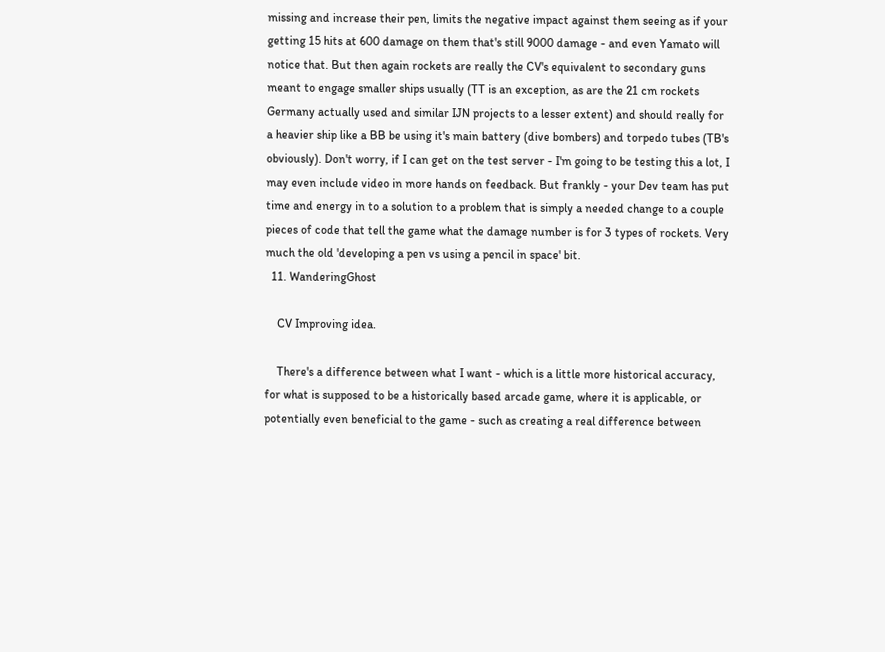missing and increase their pen, limits the negative impact against them seeing as if your getting 15 hits at 600 damage on them that's still 9000 damage - and even Yamato will notice that. But then again rockets are really the CV's equivalent to secondary guns meant to engage smaller ships usually (TT is an exception, as are the 21 cm rockets Germany actually used and similar IJN projects to a lesser extent) and should really for a heavier ship like a BB be using it's main battery (dive bombers) and torpedo tubes (TB's obviously). Don't worry, if I can get on the test server - I'm going to be testing this a lot, I may even include video in more hands on feedback. But frankly - your Dev team has put time and energy in to a solution to a problem that is simply a needed change to a couple pieces of code that tell the game what the damage number is for 3 types of rockets. Very much the old 'developing a pen vs using a pencil in space' bit.
  11. WanderingGhost

    CV Improving idea.

    There's a difference between what I want - which is a little more historical accuracy, for what is supposed to be a historically based arcade game, where it is applicable, or potentially even beneficial to the game - such as creating a real difference between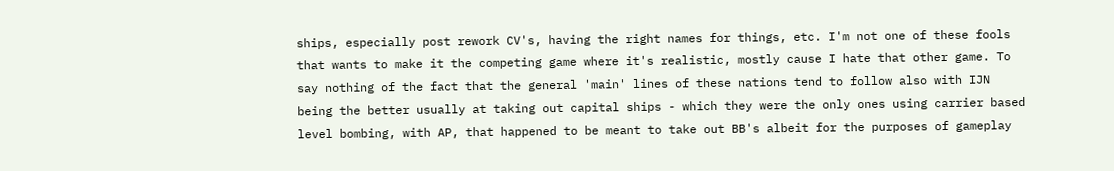ships, especially post rework CV's, having the right names for things, etc. I'm not one of these fools that wants to make it the competing game where it's realistic, mostly cause I hate that other game. To say nothing of the fact that the general 'main' lines of these nations tend to follow also with IJN being the better usually at taking out capital ships - which they were the only ones using carrier based level bombing, with AP, that happened to be meant to take out BB's albeit for the purposes of gameplay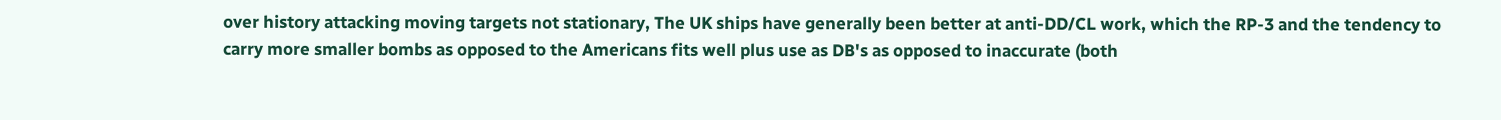over history attacking moving targets not stationary, The UK ships have generally been better at anti-DD/CL work, which the RP-3 and the tendency to carry more smaller bombs as opposed to the Americans fits well plus use as DB's as opposed to inaccurate (both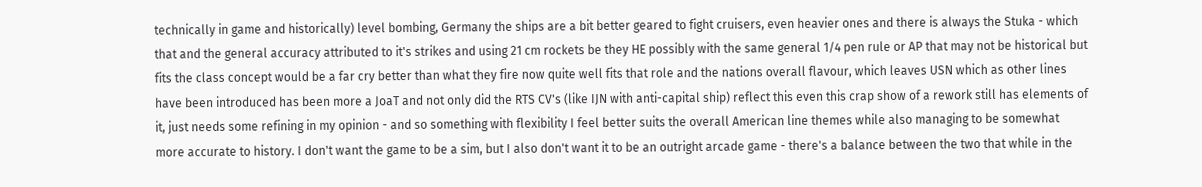technically in game and historically) level bombing, Germany the ships are a bit better geared to fight cruisers, even heavier ones and there is always the Stuka - which that and the general accuracy attributed to it's strikes and using 21 cm rockets be they HE possibly with the same general 1/4 pen rule or AP that may not be historical but fits the class concept would be a far cry better than what they fire now quite well fits that role and the nations overall flavour, which leaves USN which as other lines have been introduced has been more a JoaT and not only did the RTS CV's (like IJN with anti-capital ship) reflect this even this crap show of a rework still has elements of it, just needs some refining in my opinion - and so something with flexibility I feel better suits the overall American line themes while also managing to be somewhat more accurate to history. I don't want the game to be a sim, but I also don't want it to be an outright arcade game - there's a balance between the two that while in the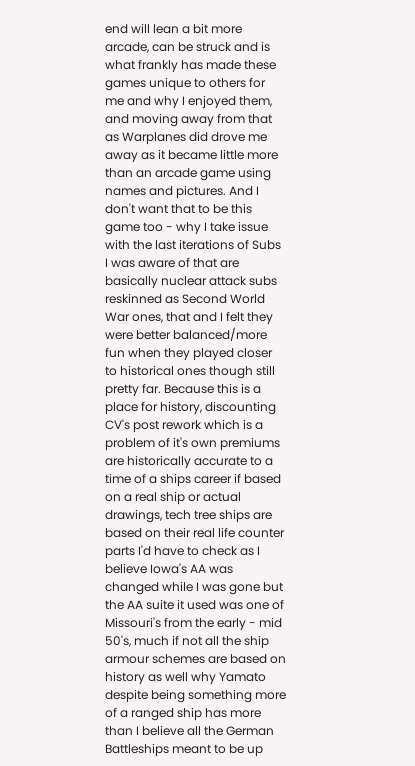end will lean a bit more arcade, can be struck and is what frankly has made these games unique to others for me and why I enjoyed them, and moving away from that as Warplanes did drove me away as it became little more than an arcade game using names and pictures. And I don't want that to be this game too - why I take issue with the last iterations of Subs I was aware of that are basically nuclear attack subs reskinned as Second World War ones, that and I felt they were better balanced/more fun when they played closer to historical ones though still pretty far. Because this is a place for history, discounting CV's post rework which is a problem of it's own premiums are historically accurate to a time of a ships career if based on a real ship or actual drawings, tech tree ships are based on their real life counter parts I'd have to check as I believe Iowa's AA was changed while I was gone but the AA suite it used was one of Missouri's from the early - mid 50's, much if not all the ship armour schemes are based on history as well why Yamato despite being something more of a ranged ship has more than I believe all the German Battleships meant to be up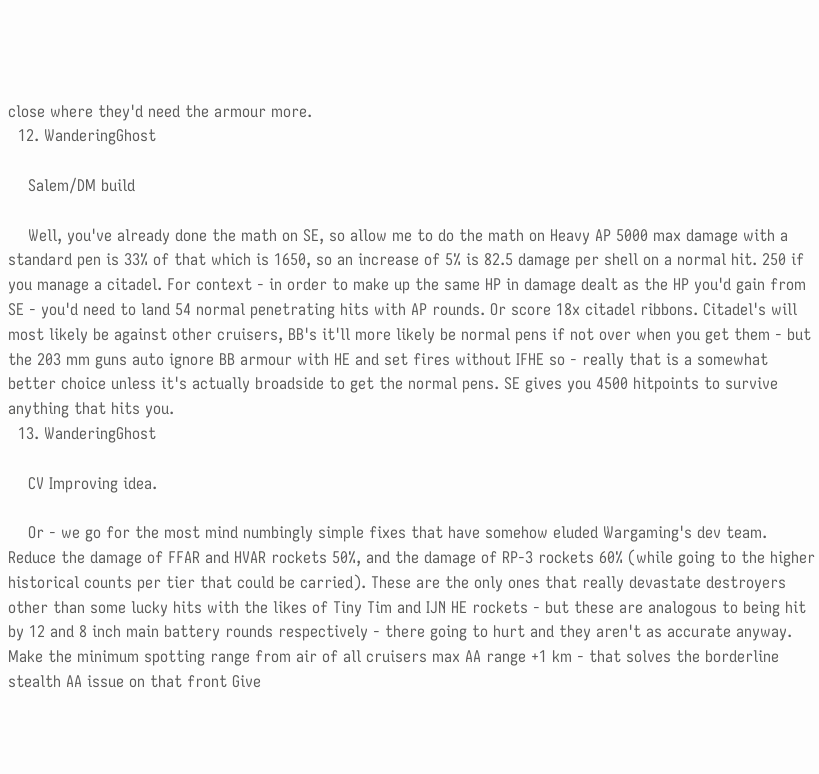close where they'd need the armour more.
  12. WanderingGhost

    Salem/DM build

    Well, you've already done the math on SE, so allow me to do the math on Heavy AP 5000 max damage with a standard pen is 33% of that which is 1650, so an increase of 5% is 82.5 damage per shell on a normal hit. 250 if you manage a citadel. For context - in order to make up the same HP in damage dealt as the HP you'd gain from SE - you'd need to land 54 normal penetrating hits with AP rounds. Or score 18x citadel ribbons. Citadel's will most likely be against other cruisers, BB's it'll more likely be normal pens if not over when you get them - but the 203 mm guns auto ignore BB armour with HE and set fires without IFHE so - really that is a somewhat better choice unless it's actually broadside to get the normal pens. SE gives you 4500 hitpoints to survive anything that hits you.
  13. WanderingGhost

    CV Improving idea.

    Or - we go for the most mind numbingly simple fixes that have somehow eluded Wargaming's dev team. Reduce the damage of FFAR and HVAR rockets 50%, and the damage of RP-3 rockets 60% (while going to the higher historical counts per tier that could be carried). These are the only ones that really devastate destroyers other than some lucky hits with the likes of Tiny Tim and IJN HE rockets - but these are analogous to being hit by 12 and 8 inch main battery rounds respectively - there going to hurt and they aren't as accurate anyway. Make the minimum spotting range from air of all cruisers max AA range +1 km - that solves the borderline stealth AA issue on that front Give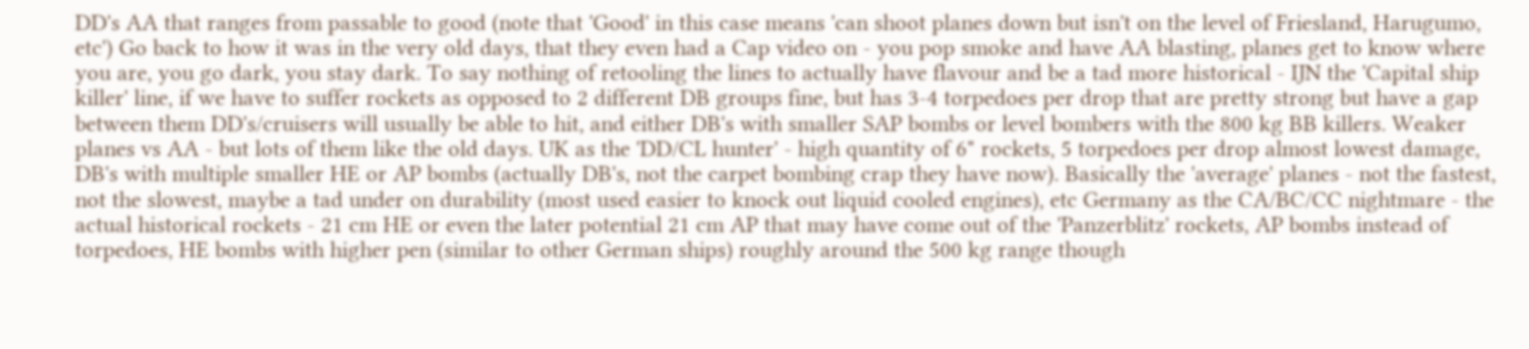DD's AA that ranges from passable to good (note that 'Good' in this case means 'can shoot planes down but isn't on the level of Friesland, Harugumo, etc') Go back to how it was in the very old days, that they even had a Cap video on - you pop smoke and have AA blasting, planes get to know where you are, you go dark, you stay dark. To say nothing of retooling the lines to actually have flavour and be a tad more historical - IJN the 'Capital ship killer' line, if we have to suffer rockets as opposed to 2 different DB groups fine, but has 3-4 torpedoes per drop that are pretty strong but have a gap between them DD's/cruisers will usually be able to hit, and either DB's with smaller SAP bombs or level bombers with the 800 kg BB killers. Weaker planes vs AA - but lots of them like the old days. UK as the 'DD/CL hunter' - high quantity of 6" rockets, 5 torpedoes per drop almost lowest damage, DB's with multiple smaller HE or AP bombs (actually DB's, not the carpet bombing crap they have now). Basically the 'average' planes - not the fastest, not the slowest, maybe a tad under on durability (most used easier to knock out liquid cooled engines), etc Germany as the CA/BC/CC nightmare - the actual historical rockets - 21 cm HE or even the later potential 21 cm AP that may have come out of the 'Panzerblitz' rockets, AP bombs instead of torpedoes, HE bombs with higher pen (similar to other German ships) roughly around the 500 kg range though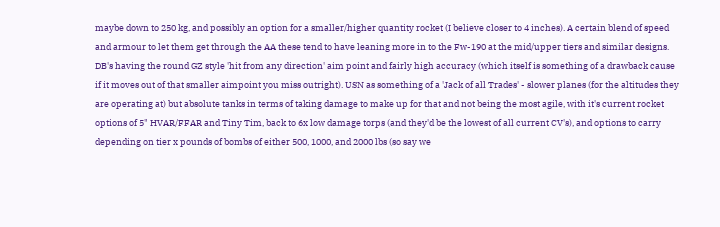maybe down to 250 kg, and possibly an option for a smaller/higher quantity rocket (I believe closer to 4 inches). A certain blend of speed and armour to let them get through the AA these tend to have leaning more in to the Fw-190 at the mid/upper tiers and similar designs. DB's having the round GZ style 'hit from any direction' aim point and fairly high accuracy (which itself is something of a drawback cause if it moves out of that smaller aimpoint you miss outright). USN as something of a 'Jack of all Trades' - slower planes (for the altitudes they are operating at) but absolute tanks in terms of taking damage to make up for that and not being the most agile, with it's current rocket options of 5" HVAR/FFAR and Tiny Tim, back to 6x low damage torps (and they'd be the lowest of all current CV's), and options to carry depending on tier x pounds of bombs of either 500, 1000, and 2000 lbs (so say we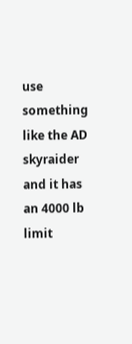use something like the AD skyraider and it has an 4000 lb limit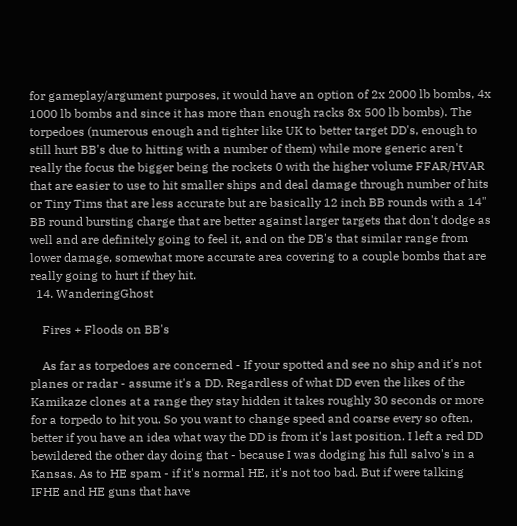for gameplay/argument purposes, it would have an option of 2x 2000 lb bombs, 4x 1000 lb bombs and since it has more than enough racks 8x 500 lb bombs). The torpedoes (numerous enough and tighter like UK to better target DD's, enough to still hurt BB's due to hitting with a number of them) while more generic aren't really the focus the bigger being the rockets 0 with the higher volume FFAR/HVAR that are easier to use to hit smaller ships and deal damage through number of hits or Tiny Tims that are less accurate but are basically 12 inch BB rounds with a 14" BB round bursting charge that are better against larger targets that don't dodge as well and are definitely going to feel it, and on the DB's that similar range from lower damage, somewhat more accurate area covering to a couple bombs that are really going to hurt if they hit.
  14. WanderingGhost

    Fires + Floods on BB's

    As far as torpedoes are concerned - If your spotted and see no ship and it's not planes or radar - assume it's a DD. Regardless of what DD even the likes of the Kamikaze clones at a range they stay hidden it takes roughly 30 seconds or more for a torpedo to hit you. So you want to change speed and coarse every so often, better if you have an idea what way the DD is from it's last position. I left a red DD bewildered the other day doing that - because I was dodging his full salvo's in a Kansas. As to HE spam - if it's normal HE, it's not too bad. But if were talking IFHE and HE guns that have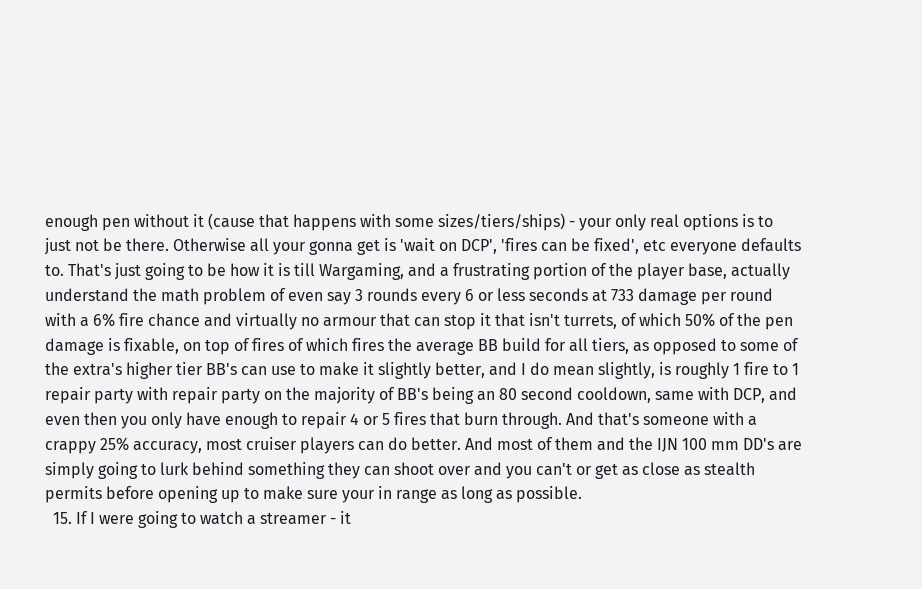enough pen without it (cause that happens with some sizes/tiers/ships) - your only real options is to just not be there. Otherwise all your gonna get is 'wait on DCP', 'fires can be fixed', etc everyone defaults to. That's just going to be how it is till Wargaming, and a frustrating portion of the player base, actually understand the math problem of even say 3 rounds every 6 or less seconds at 733 damage per round with a 6% fire chance and virtually no armour that can stop it that isn't turrets, of which 50% of the pen damage is fixable, on top of fires of which fires the average BB build for all tiers, as opposed to some of the extra's higher tier BB's can use to make it slightly better, and I do mean slightly, is roughly 1 fire to 1 repair party with repair party on the majority of BB's being an 80 second cooldown, same with DCP, and even then you only have enough to repair 4 or 5 fires that burn through. And that's someone with a crappy 25% accuracy, most cruiser players can do better. And most of them and the IJN 100 mm DD's are simply going to lurk behind something they can shoot over and you can't or get as close as stealth permits before opening up to make sure your in range as long as possible.
  15. If I were going to watch a streamer - it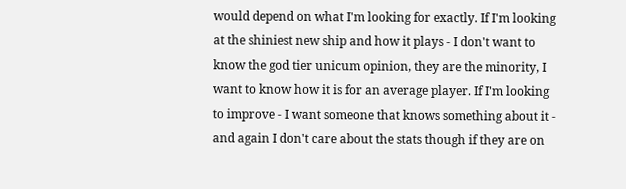would depend on what I'm looking for exactly. If I'm looking at the shiniest new ship and how it plays - I don't want to know the god tier unicum opinion, they are the minority, I want to know how it is for an average player. If I'm looking to improve - I want someone that knows something about it - and again I don't care about the stats though if they are on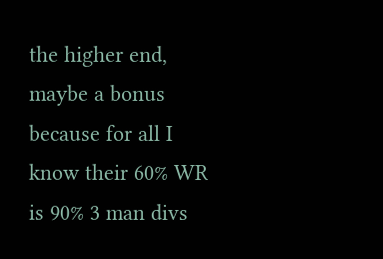the higher end, maybe a bonus because for all I know their 60% WR is 90% 3 man divs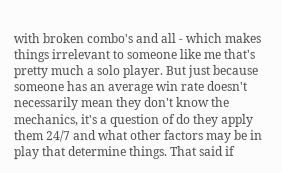with broken combo's and all - which makes things irrelevant to someone like me that's pretty much a solo player. But just because someone has an average win rate doesn't necessarily mean they don't know the mechanics, it's a question of do they apply them 24/7 and what other factors may be in play that determine things. That said if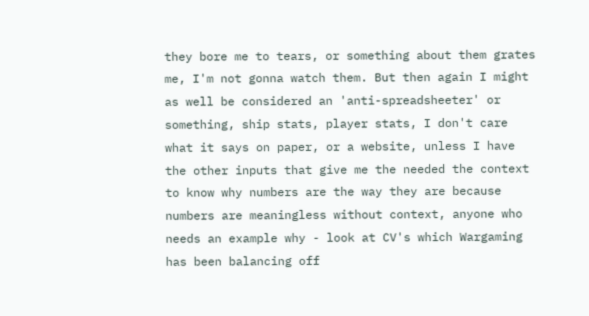they bore me to tears, or something about them grates me, I'm not gonna watch them. But then again I might as well be considered an 'anti-spreadsheeter' or something, ship stats, player stats, I don't care what it says on paper, or a website, unless I have the other inputs that give me the needed the context to know why numbers are the way they are because numbers are meaningless without context, anyone who needs an example why - look at CV's which Wargaming has been balancing off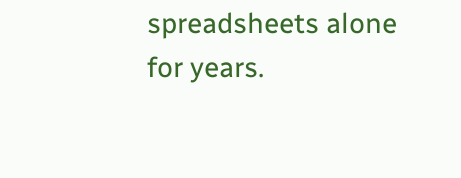spreadsheets alone for years.